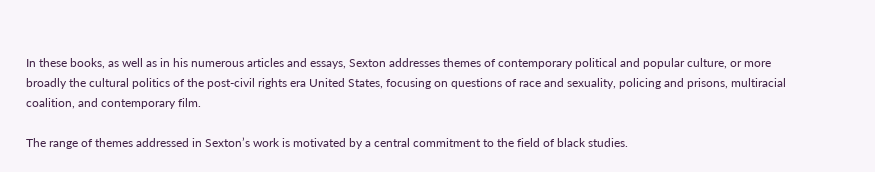In these books, as well as in his numerous articles and essays, Sexton addresses themes of contemporary political and popular culture, or more broadly the cultural politics of the post-civil rights era United States, focusing on questions of race and sexuality, policing and prisons, multiracial coalition, and contemporary film.

The range of themes addressed in Sexton’s work is motivated by a central commitment to the field of black studies.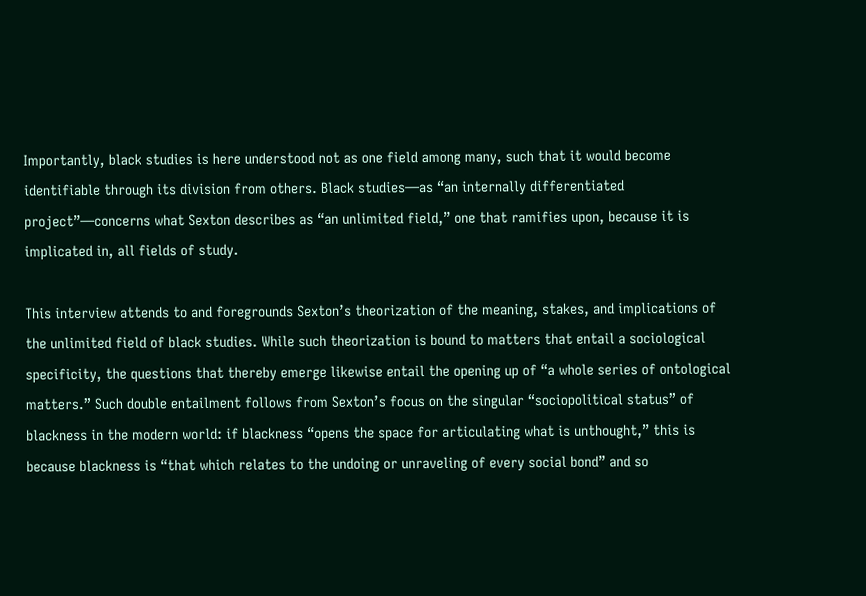Importantly, black studies is here understood not as one field among many, such that it would become identifiable through its division from others. Black studies—as “an internally differentiated project”—concerns what Sexton describes as “an unlimited field,” one that ramifies upon, because it is implicated in, all fields of study.

This interview attends to and foregrounds Sexton’s theorization of the meaning, stakes, and implications of the unlimited field of black studies. While such theorization is bound to matters that entail a sociological specificity, the questions that thereby emerge likewise entail the opening up of “a whole series of ontological matters.” Such double entailment follows from Sexton’s focus on the singular “sociopolitical status” of blackness in the modern world: if blackness “opens the space for articulating what is unthought,” this is because blackness is “that which relates to the undoing or unraveling of every social bond” and so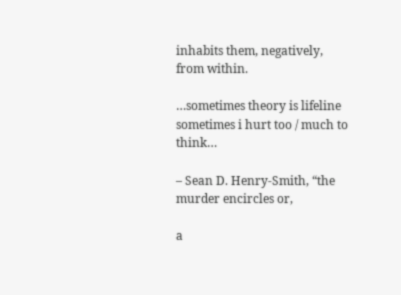inhabits them, negatively, from within.

…sometimes theory is lifeline sometimes i hurt too / much to think…

– Sean D. Henry-Smith, “the murder encircles or,

a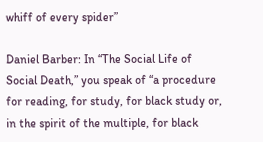whiff of every spider”

Daniel Barber: In “The Social Life of Social Death,” you speak of “a procedure for reading, for study, for black study or, in the spirit of the multiple, for black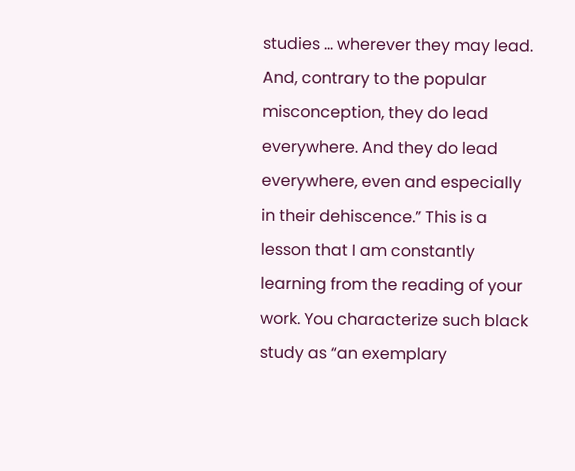studies … wherever they may lead. And, contrary to the popular misconception, they do lead everywhere. And they do lead everywhere, even and especially in their dehiscence.” This is a lesson that I am constantly learning from the reading of your work. You characterize such black study as “an exemplary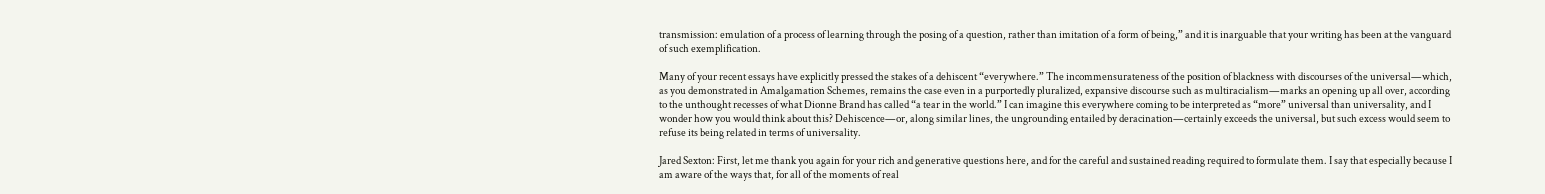transmission: emulation of a process of learning through the posing of a question, rather than imitation of a form of being,” and it is inarguable that your writing has been at the vanguard of such exemplification.

Many of your recent essays have explicitly pressed the stakes of a dehiscent “everywhere.” The incommensurateness of the position of blackness with discourses of the universal—which, as you demonstrated in Amalgamation Schemes, remains the case even in a purportedly pluralized, expansive discourse such as multiracialism—marks an opening up all over, according to the unthought recesses of what Dionne Brand has called “a tear in the world.” I can imagine this everywhere coming to be interpreted as “more” universal than universality, and I wonder how you would think about this? Dehiscence—or, along similar lines, the ungrounding entailed by deracination—certainly exceeds the universal, but such excess would seem to refuse its being related in terms of universality.

Jared Sexton: First, let me thank you again for your rich and generative questions here, and for the careful and sustained reading required to formulate them. I say that especially because I am aware of the ways that, for all of the moments of real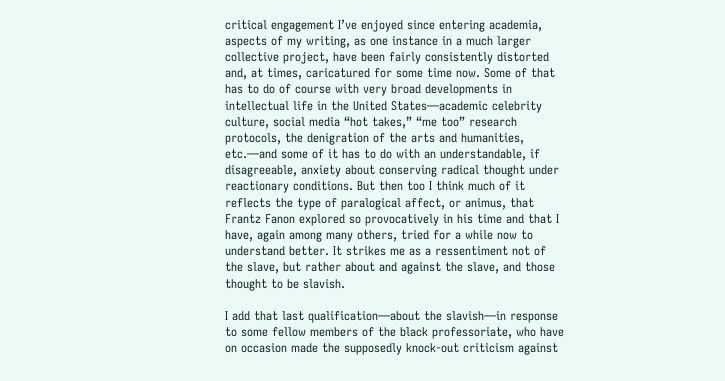critical engagement I’ve enjoyed since entering academia, aspects of my writing, as one instance in a much larger collective project, have been fairly consistently distorted and, at times, caricatured for some time now. Some of that has to do of course with very broad developments in intellectual life in the United States—academic celebrity culture, social media “hot takes,” “me too” research protocols, the denigration of the arts and humanities, etc.—and some of it has to do with an understandable, if disagreeable, anxiety about conserving radical thought under reactionary conditions. But then too I think much of it reflects the type of paralogical affect, or animus, that Frantz Fanon explored so provocatively in his time and that I have, again among many others, tried for a while now to understand better. It strikes me as a ressentiment not of the slave, but rather about and against the slave, and those thought to be slavish.

I add that last qualification—about the slavish—in response to some fellow members of the black professoriate, who have on occasion made the supposedly knock-out criticism against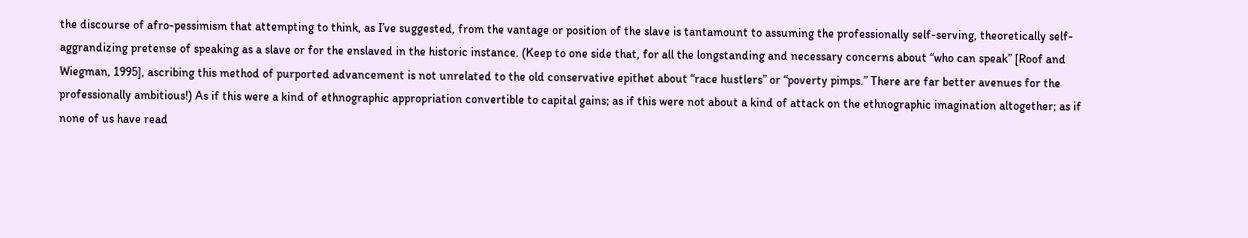the discourse of afro-pessimism that attempting to think, as I’ve suggested, from the vantage or position of the slave is tantamount to assuming the professionally self-serving, theoretically self-aggrandizing pretense of speaking as a slave or for the enslaved in the historic instance. (Keep to one side that, for all the longstanding and necessary concerns about “who can speak” [Roof and Wiegman, 1995], ascribing this method of purported advancement is not unrelated to the old conservative epithet about “race hustlers” or “poverty pimps.” There are far better avenues for the professionally ambitious!) As if this were a kind of ethnographic appropriation convertible to capital gains; as if this were not about a kind of attack on the ethnographic imagination altogether; as if none of us have read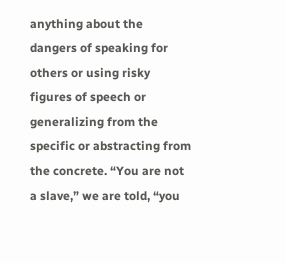anything about the dangers of speaking for others or using risky figures of speech or generalizing from the specific or abstracting from the concrete. “You are not a slave,” we are told, “you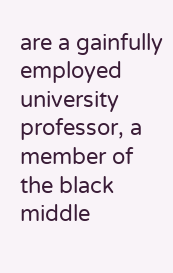are a gainfully employed university professor, a member of the black middle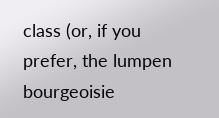class (or, if you prefer, the lumpen bourgeoisie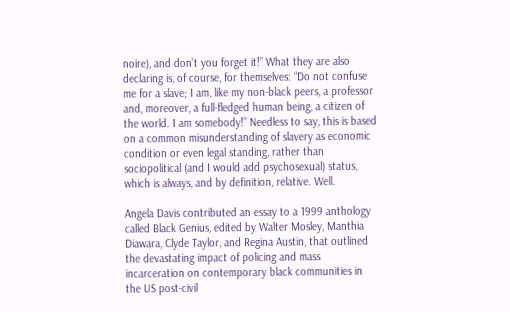noire), and don’t you forget it!” What they are also declaring is, of course, for themselves: “Do not confuse me for a slave; I am, like my non-black peers, a professor and, moreover, a full-fledged human being, a citizen of the world. I am somebody!” Needless to say, this is based on a common misunderstanding of slavery as economic condition or even legal standing, rather than sociopolitical (and I would add psychosexual) status, which is always, and by definition, relative. Well.

Angela Davis contributed an essay to a 1999 anthology called Black Genius, edited by Walter Mosley, Manthia Diawara, Clyde Taylor, and Regina Austin, that outlined the devastating impact of policing and mass incarceration on contemporary black communities in the US post-civil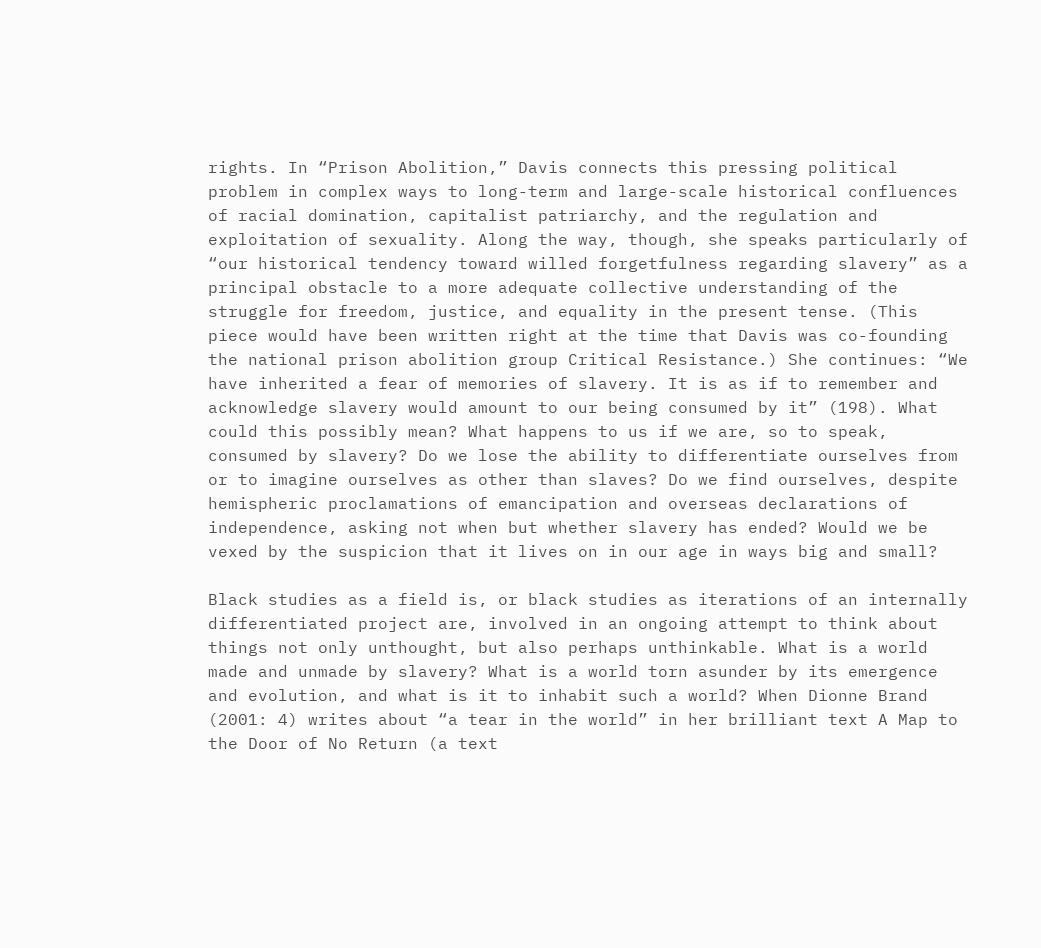rights. In “Prison Abolition,” Davis connects this pressing political problem in complex ways to long-term and large-scale historical confluences of racial domination, capitalist patriarchy, and the regulation and exploitation of sexuality. Along the way, though, she speaks particularly of “our historical tendency toward willed forgetfulness regarding slavery” as a principal obstacle to a more adequate collective understanding of the struggle for freedom, justice, and equality in the present tense. (This piece would have been written right at the time that Davis was co-founding the national prison abolition group Critical Resistance.) She continues: “We have inherited a fear of memories of slavery. It is as if to remember and acknowledge slavery would amount to our being consumed by it” (198). What could this possibly mean? What happens to us if we are, so to speak, consumed by slavery? Do we lose the ability to differentiate ourselves from or to imagine ourselves as other than slaves? Do we find ourselves, despite hemispheric proclamations of emancipation and overseas declarations of independence, asking not when but whether slavery has ended? Would we be vexed by the suspicion that it lives on in our age in ways big and small?

Black studies as a field is, or black studies as iterations of an internally differentiated project are, involved in an ongoing attempt to think about things not only unthought, but also perhaps unthinkable. What is a world made and unmade by slavery? What is a world torn asunder by its emergence and evolution, and what is it to inhabit such a world? When Dionne Brand (2001: 4) writes about “a tear in the world” in her brilliant text A Map to the Door of No Return (a text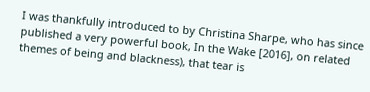I was thankfully introduced to by Christina Sharpe, who has since published a very powerful book, In the Wake [2016], on related themes of being and blackness), that tear is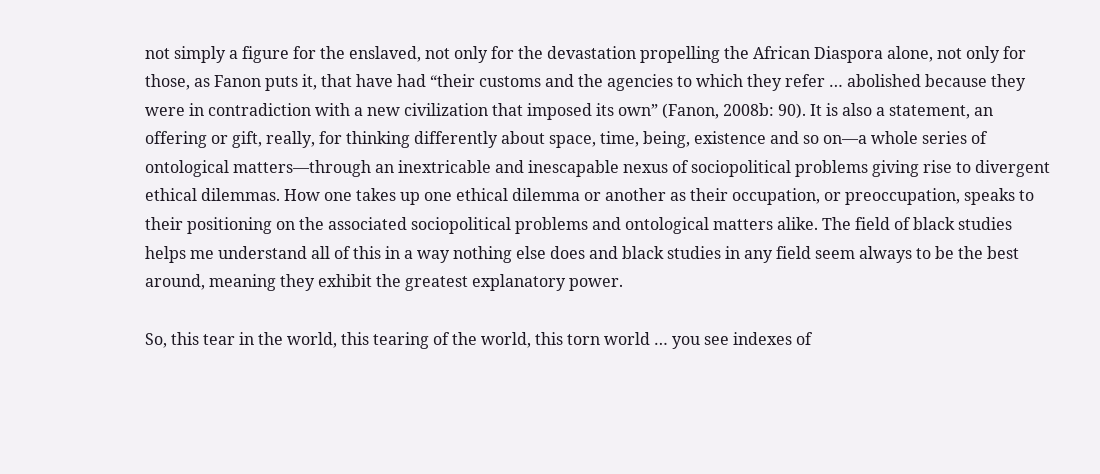not simply a figure for the enslaved, not only for the devastation propelling the African Diaspora alone, not only for those, as Fanon puts it, that have had “their customs and the agencies to which they refer … abolished because they were in contradiction with a new civilization that imposed its own” (Fanon, 2008b: 90). It is also a statement, an offering or gift, really, for thinking differently about space, time, being, existence and so on—a whole series of ontological matters—through an inextricable and inescapable nexus of sociopolitical problems giving rise to divergent ethical dilemmas. How one takes up one ethical dilemma or another as their occupation, or preoccupation, speaks to their positioning on the associated sociopolitical problems and ontological matters alike. The field of black studies helps me understand all of this in a way nothing else does and black studies in any field seem always to be the best around, meaning they exhibit the greatest explanatory power.

So, this tear in the world, this tearing of the world, this torn world … you see indexes of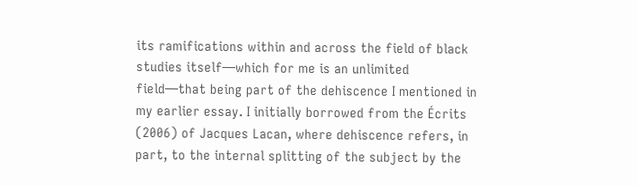its ramifications within and across the field of black studies itself—which for me is an unlimited field—that being part of the dehiscence I mentioned in my earlier essay. I initially borrowed from the Écrits (2006) of Jacques Lacan, where dehiscence refers, in part, to the internal splitting of the subject by the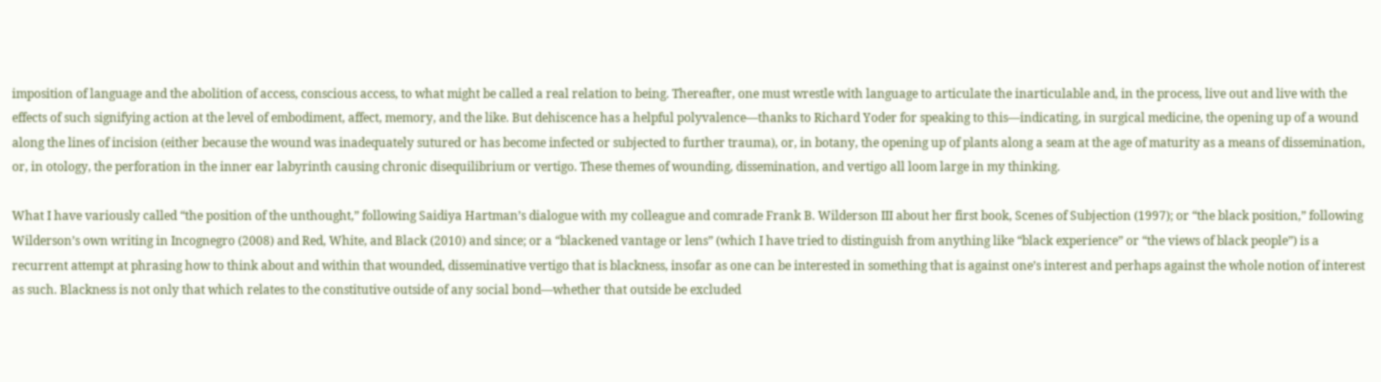imposition of language and the abolition of access, conscious access, to what might be called a real relation to being. Thereafter, one must wrestle with language to articulate the inarticulable and, in the process, live out and live with the effects of such signifying action at the level of embodiment, affect, memory, and the like. But dehiscence has a helpful polyvalence—thanks to Richard Yoder for speaking to this—indicating, in surgical medicine, the opening up of a wound along the lines of incision (either because the wound was inadequately sutured or has become infected or subjected to further trauma), or, in botany, the opening up of plants along a seam at the age of maturity as a means of dissemination, or, in otology, the perforation in the inner ear labyrinth causing chronic disequilibrium or vertigo. These themes of wounding, dissemination, and vertigo all loom large in my thinking.

What I have variously called “the position of the unthought,” following Saidiya Hartman’s dialogue with my colleague and comrade Frank B. Wilderson III about her first book, Scenes of Subjection (1997); or “the black position,” following Wilderson’s own writing in Incognegro (2008) and Red, White, and Black (2010) and since; or a “blackened vantage or lens” (which I have tried to distinguish from anything like “black experience” or “the views of black people”) is a recurrent attempt at phrasing how to think about and within that wounded, disseminative vertigo that is blackness, insofar as one can be interested in something that is against one’s interest and perhaps against the whole notion of interest as such. Blackness is not only that which relates to the constitutive outside of any social bond—whether that outside be excluded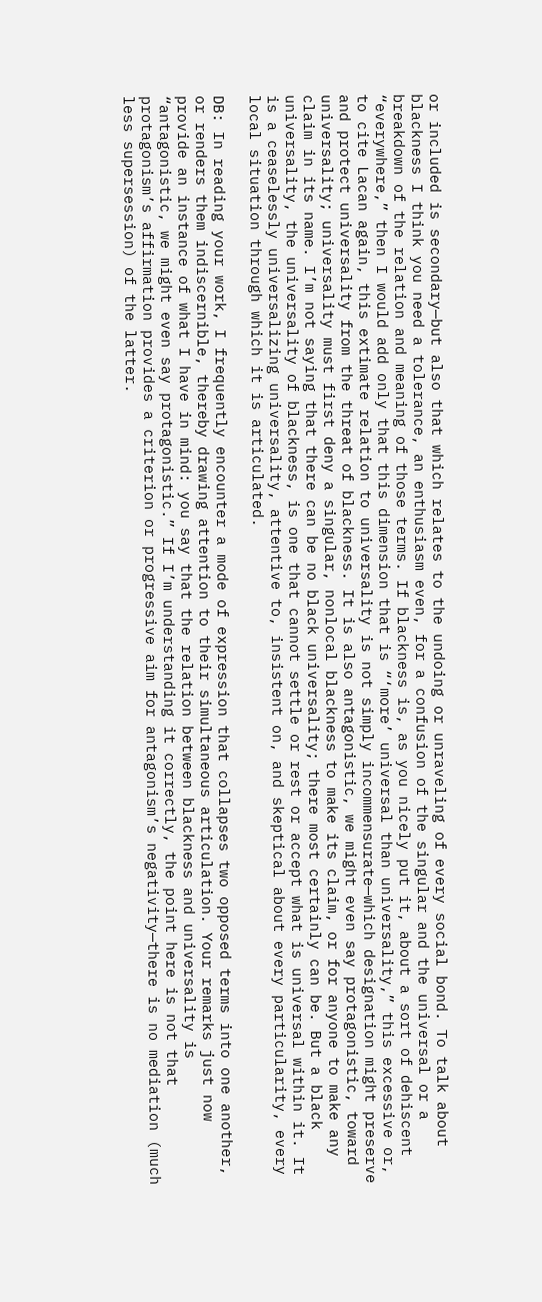or included is secondary—but also that which relates to the undoing or unraveling of every social bond. To talk about blackness I think you need a tolerance, an enthusiasm even, for a confusion of the singular and the universal or a breakdown of the relation and meaning of those terms. If blackness is, as you nicely put it, about a sort of dehiscent “everywhere,” then I would add only that this dimension that is “‘more’ universal than universality,” this excessive or, to cite Lacan again, this extimate relation to universality is not simply incommensurate—which designation might preserve and protect universality from the threat of blackness. It is also antagonistic, we might even say protagonistic, toward universality; universality must first deny a singular, nonlocal blackness to make its claim, or for anyone to make any claim in its name. I’m not saying that there can be no black universality; there most certainly can be. But a black universality, the universality of blackness, is one that cannot settle or rest or accept what is universal within it. It is a ceaselessly universalizing universality, attentive to, insistent on, and skeptical about every particularity, every local situation through which it is articulated.

DB: In reading your work, I frequently encounter a mode of expression that collapses two opposed terms into one another, or renders them indiscernible, thereby drawing attention to their simultaneous articulation. Your remarks just now provide an instance of what I have in mind: you say that the relation between blackness and universality is “antagonistic, we might even say protagonistic.” If I’m understanding it correctly, the point here is not that protagonism’s affirmation provides a criterion or progressive aim for antagonism’s negativity—there is no mediation (much less supersession) of the latter.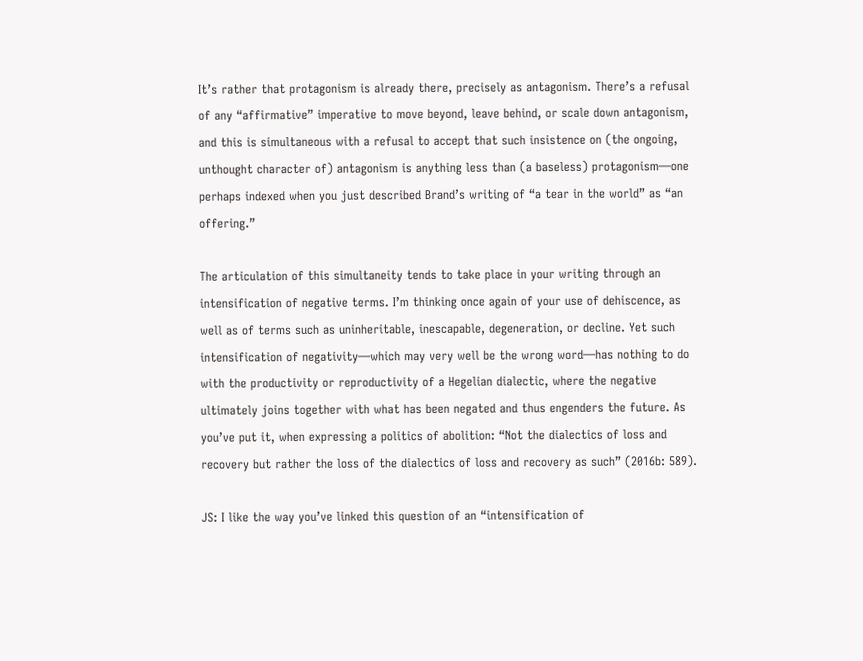It’s rather that protagonism is already there, precisely as antagonism. There’s a refusal of any “affirmative” imperative to move beyond, leave behind, or scale down antagonism, and this is simultaneous with a refusal to accept that such insistence on (the ongoing, unthought character of) antagonism is anything less than (a baseless) protagonism—one perhaps indexed when you just described Brand’s writing of “a tear in the world” as “an offering.”

The articulation of this simultaneity tends to take place in your writing through an intensification of negative terms. I’m thinking once again of your use of dehiscence, as well as of terms such as uninheritable, inescapable, degeneration, or decline. Yet such intensification of negativity—which may very well be the wrong word—has nothing to do with the productivity or reproductivity of a Hegelian dialectic, where the negative ultimately joins together with what has been negated and thus engenders the future. As you’ve put it, when expressing a politics of abolition: “Not the dialectics of loss and recovery but rather the loss of the dialectics of loss and recovery as such” (2016b: 589).

JS: I like the way you’ve linked this question of an “intensification of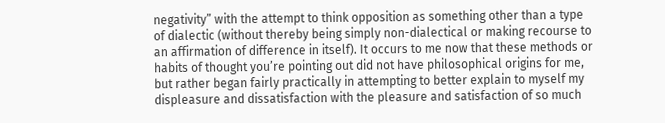negativity” with the attempt to think opposition as something other than a type of dialectic (without thereby being simply non-dialectical or making recourse to an affirmation of difference in itself). It occurs to me now that these methods or habits of thought you’re pointing out did not have philosophical origins for me, but rather began fairly practically in attempting to better explain to myself my displeasure and dissatisfaction with the pleasure and satisfaction of so much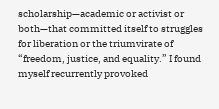scholarship—academic or activist or both—that committed itself to struggles for liberation or the triumvirate of “freedom, justice, and equality.” I found myself recurrently provoked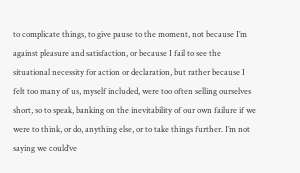to complicate things, to give pause to the moment, not because I’m against pleasure and satisfaction, or because I fail to see the situational necessity for action or declaration, but rather because I felt too many of us, myself included, were too often selling ourselves short, so to speak, banking on the inevitability of our own failure if we were to think, or do, anything else, or to take things further. I’m not saying we could’ve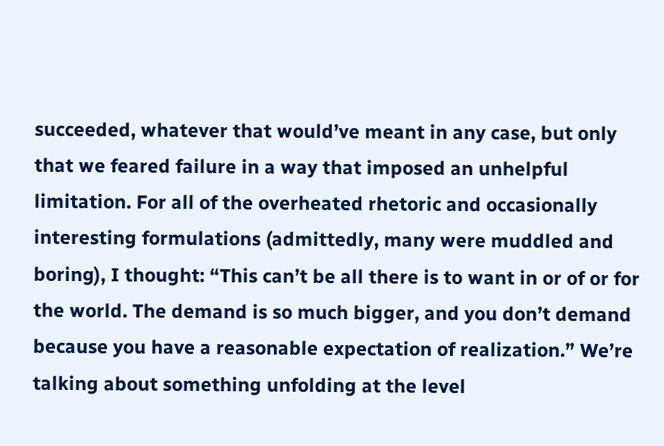succeeded, whatever that would’ve meant in any case, but only that we feared failure in a way that imposed an unhelpful limitation. For all of the overheated rhetoric and occasionally interesting formulations (admittedly, many were muddled and boring), I thought: “This can’t be all there is to want in or of or for the world. The demand is so much bigger, and you don’t demand because you have a reasonable expectation of realization.” We’re talking about something unfolding at the level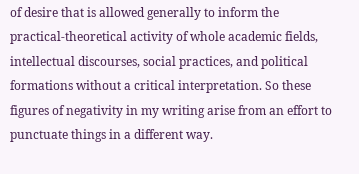of desire that is allowed generally to inform the practical-theoretical activity of whole academic fields, intellectual discourses, social practices, and political formations without a critical interpretation. So these figures of negativity in my writing arise from an effort to punctuate things in a different way.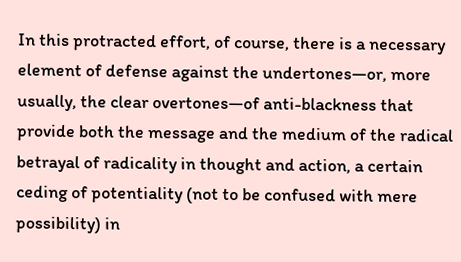In this protracted effort, of course, there is a necessary element of defense against the undertones—or, more usually, the clear overtones—of anti-blackness that provide both the message and the medium of the radical betrayal of radicality in thought and action, a certain ceding of potentiality (not to be confused with mere possibility) in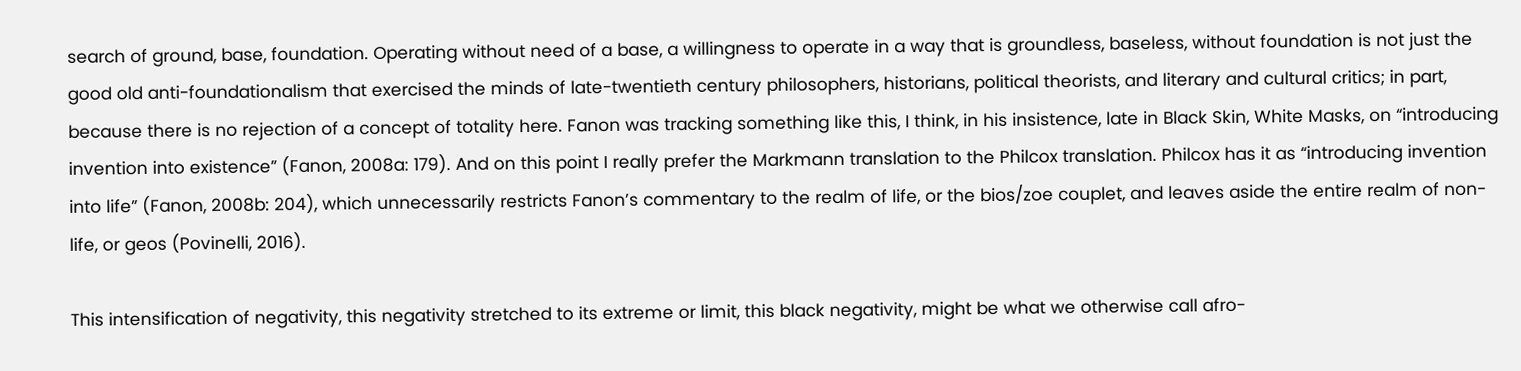search of ground, base, foundation. Operating without need of a base, a willingness to operate in a way that is groundless, baseless, without foundation is not just the good old anti-foundationalism that exercised the minds of late-twentieth century philosophers, historians, political theorists, and literary and cultural critics; in part, because there is no rejection of a concept of totality here. Fanon was tracking something like this, I think, in his insistence, late in Black Skin, White Masks, on “introducing invention into existence” (Fanon, 2008a: 179). And on this point I really prefer the Markmann translation to the Philcox translation. Philcox has it as “introducing invention into life” (Fanon, 2008b: 204), which unnecessarily restricts Fanon’s commentary to the realm of life, or the bios/zoe couplet, and leaves aside the entire realm of non-life, or geos (Povinelli, 2016).

This intensification of negativity, this negativity stretched to its extreme or limit, this black negativity, might be what we otherwise call afro-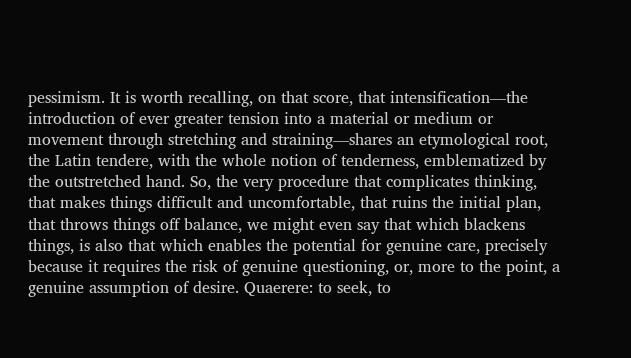pessimism. It is worth recalling, on that score, that intensification—the introduction of ever greater tension into a material or medium or movement through stretching and straining—shares an etymological root, the Latin tendere, with the whole notion of tenderness, emblematized by the outstretched hand. So, the very procedure that complicates thinking, that makes things difficult and uncomfortable, that ruins the initial plan, that throws things off balance, we might even say that which blackens things, is also that which enables the potential for genuine care, precisely because it requires the risk of genuine questioning, or, more to the point, a genuine assumption of desire. Quaerere: to seek, to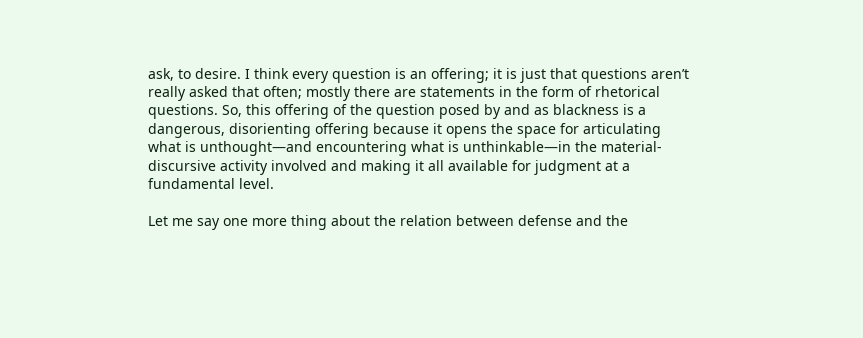ask, to desire. I think every question is an offering; it is just that questions aren’t really asked that often; mostly there are statements in the form of rhetorical questions. So, this offering of the question posed by and as blackness is a dangerous, disorienting offering because it opens the space for articulating what is unthought—and encountering what is unthinkable—in the material-discursive activity involved and making it all available for judgment at a fundamental level.

Let me say one more thing about the relation between defense and the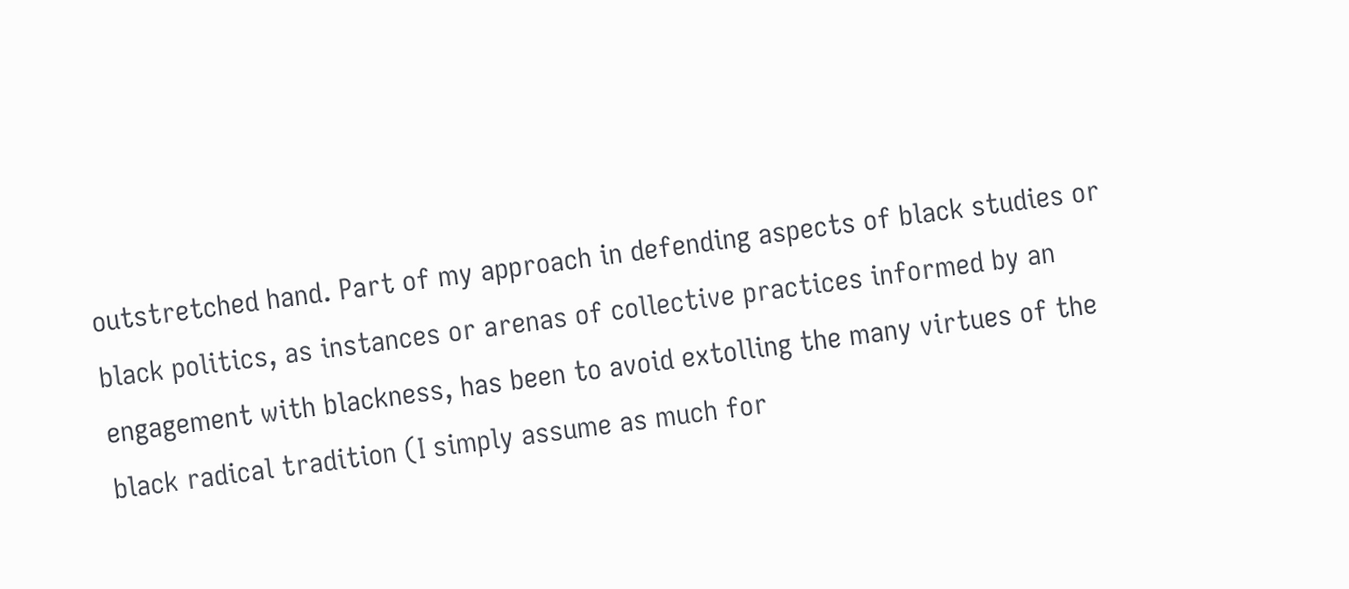outstretched hand. Part of my approach in defending aspects of black studies or black politics, as instances or arenas of collective practices informed by an engagement with blackness, has been to avoid extolling the many virtues of the black radical tradition (I simply assume as much for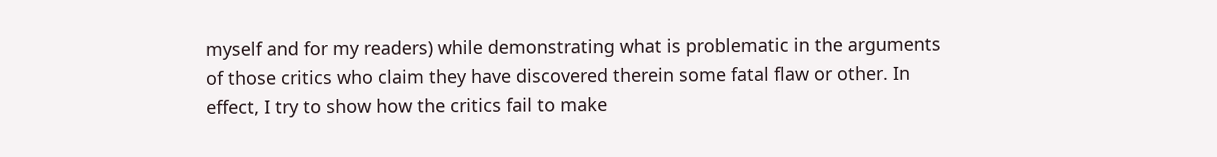myself and for my readers) while demonstrating what is problematic in the arguments of those critics who claim they have discovered therein some fatal flaw or other. In effect, I try to show how the critics fail to make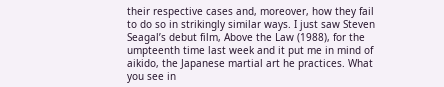their respective cases and, moreover, how they fail to do so in strikingly similar ways. I just saw Steven Seagal’s debut film, Above the Law (1988), for the umpteenth time last week and it put me in mind of aikido, the Japanese martial art he practices. What you see in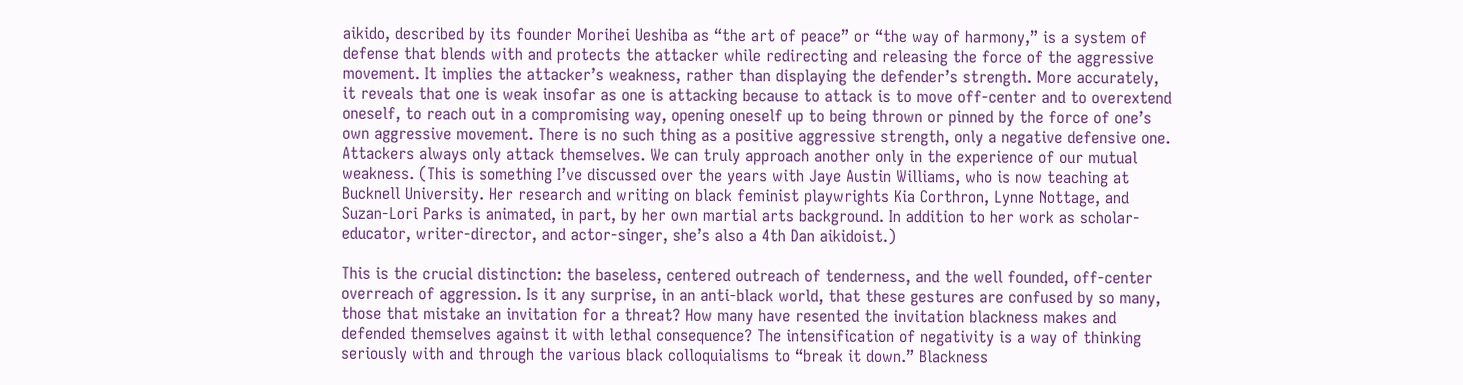aikido, described by its founder Morihei Ueshiba as “the art of peace” or “the way of harmony,” is a system of defense that blends with and protects the attacker while redirecting and releasing the force of the aggressive movement. It implies the attacker’s weakness, rather than displaying the defender’s strength. More accurately, it reveals that one is weak insofar as one is attacking because to attack is to move off-center and to overextend oneself, to reach out in a compromising way, opening oneself up to being thrown or pinned by the force of one’s own aggressive movement. There is no such thing as a positive aggressive strength, only a negative defensive one. Attackers always only attack themselves. We can truly approach another only in the experience of our mutual weakness. (This is something I’ve discussed over the years with Jaye Austin Williams, who is now teaching at Bucknell University. Her research and writing on black feminist playwrights Kia Corthron, Lynne Nottage, and Suzan-Lori Parks is animated, in part, by her own martial arts background. In addition to her work as scholar-educator, writer-director, and actor-singer, she’s also a 4th Dan aikidoist.)

This is the crucial distinction: the baseless, centered outreach of tenderness, and the well founded, off-center overreach of aggression. Is it any surprise, in an anti-black world, that these gestures are confused by so many, those that mistake an invitation for a threat? How many have resented the invitation blackness makes and defended themselves against it with lethal consequence? The intensification of negativity is a way of thinking seriously with and through the various black colloquialisms to “break it down.” Blackness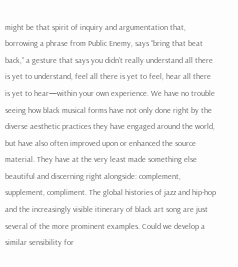might be that spirit of inquiry and argumentation that, borrowing a phrase from Public Enemy, says “bring that beat back,” a gesture that says you didn’t really understand all there is yet to understand, feel all there is yet to feel, hear all there is yet to hear—within your own experience. We have no trouble seeing how black musical forms have not only done right by the diverse aesthetic practices they have engaged around the world, but have also often improved upon or enhanced the source material. They have at the very least made something else beautiful and discerning right alongside: complement, supplement, compliment. The global histories of jazz and hip-hop and the increasingly visible itinerary of black art song are just several of the more prominent examples. Could we develop a similar sensibility for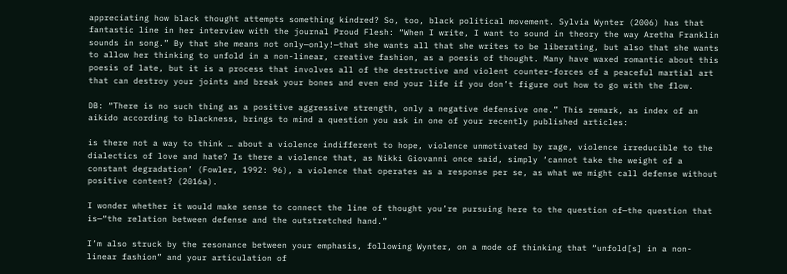appreciating how black thought attempts something kindred? So, too, black political movement. Sylvia Wynter (2006) has that fantastic line in her interview with the journal Proud Flesh: “When I write, I want to sound in theory the way Aretha Franklin sounds in song.” By that she means not only—only!—that she wants all that she writes to be liberating, but also that she wants to allow her thinking to unfold in a non-linear, creative fashion, as a poesis of thought. Many have waxed romantic about this poesis of late, but it is a process that involves all of the destructive and violent counter-forces of a peaceful martial art that can destroy your joints and break your bones and even end your life if you don’t figure out how to go with the flow.

DB: “There is no such thing as a positive aggressive strength, only a negative defensive one.” This remark, as index of an aikido according to blackness, brings to mind a question you ask in one of your recently published articles:

is there not a way to think … about a violence indifferent to hope, violence unmotivated by rage, violence irreducible to the dialectics of love and hate? Is there a violence that, as Nikki Giovanni once said, simply ‘cannot take the weight of a constant degradation’ (Fowler, 1992: 96), a violence that operates as a response per se, as what we might call defense without positive content? (2016a).

I wonder whether it would make sense to connect the line of thought you’re pursuing here to the question of—the question that is—“the relation between defense and the outstretched hand.”

I’m also struck by the resonance between your emphasis, following Wynter, on a mode of thinking that “unfold[s] in a non-linear fashion” and your articulation of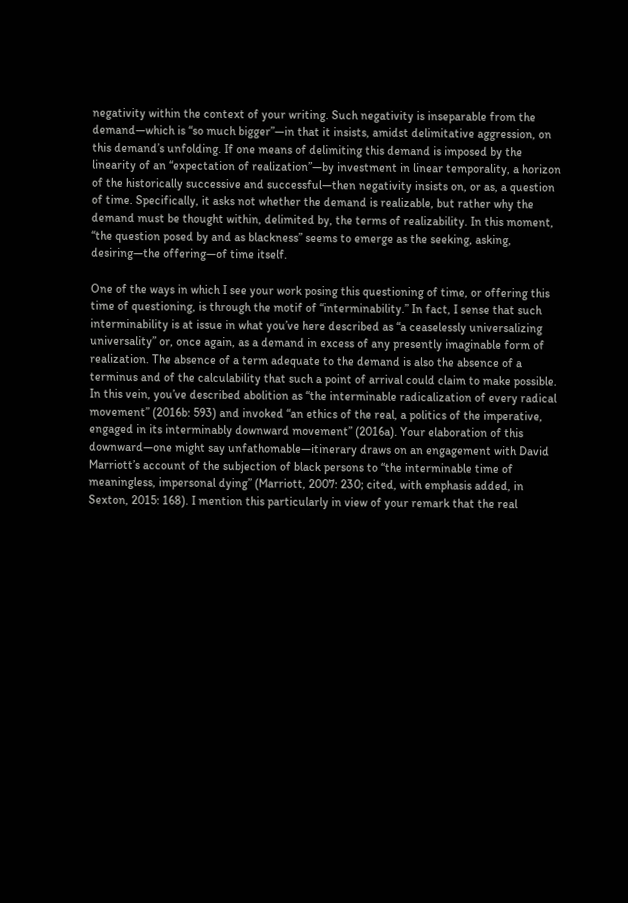negativity within the context of your writing. Such negativity is inseparable from the demand—which is “so much bigger”—in that it insists, amidst delimitative aggression, on this demand’s unfolding. If one means of delimiting this demand is imposed by the linearity of an “expectation of realization”—by investment in linear temporality, a horizon of the historically successive and successful—then negativity insists on, or as, a question of time. Specifically, it asks not whether the demand is realizable, but rather why the demand must be thought within, delimited by, the terms of realizability. In this moment, “the question posed by and as blackness” seems to emerge as the seeking, asking, desiring—the offering—of time itself.

One of the ways in which I see your work posing this questioning of time, or offering this time of questioning, is through the motif of “interminability.” In fact, I sense that such interminability is at issue in what you’ve here described as “a ceaselessly universalizing universality” or, once again, as a demand in excess of any presently imaginable form of realization. The absence of a term adequate to the demand is also the absence of a terminus and of the calculability that such a point of arrival could claim to make possible. In this vein, you’ve described abolition as “the interminable radicalization of every radical movement” (2016b: 593) and invoked “an ethics of the real, a politics of the imperative, engaged in its interminably downward movement” (2016a). Your elaboration of this downward—one might say unfathomable—itinerary draws on an engagement with David Marriott’s account of the subjection of black persons to “the interminable time of meaningless, impersonal dying” (Marriott, 2007: 230; cited, with emphasis added, in Sexton, 2015: 168). I mention this particularly in view of your remark that the real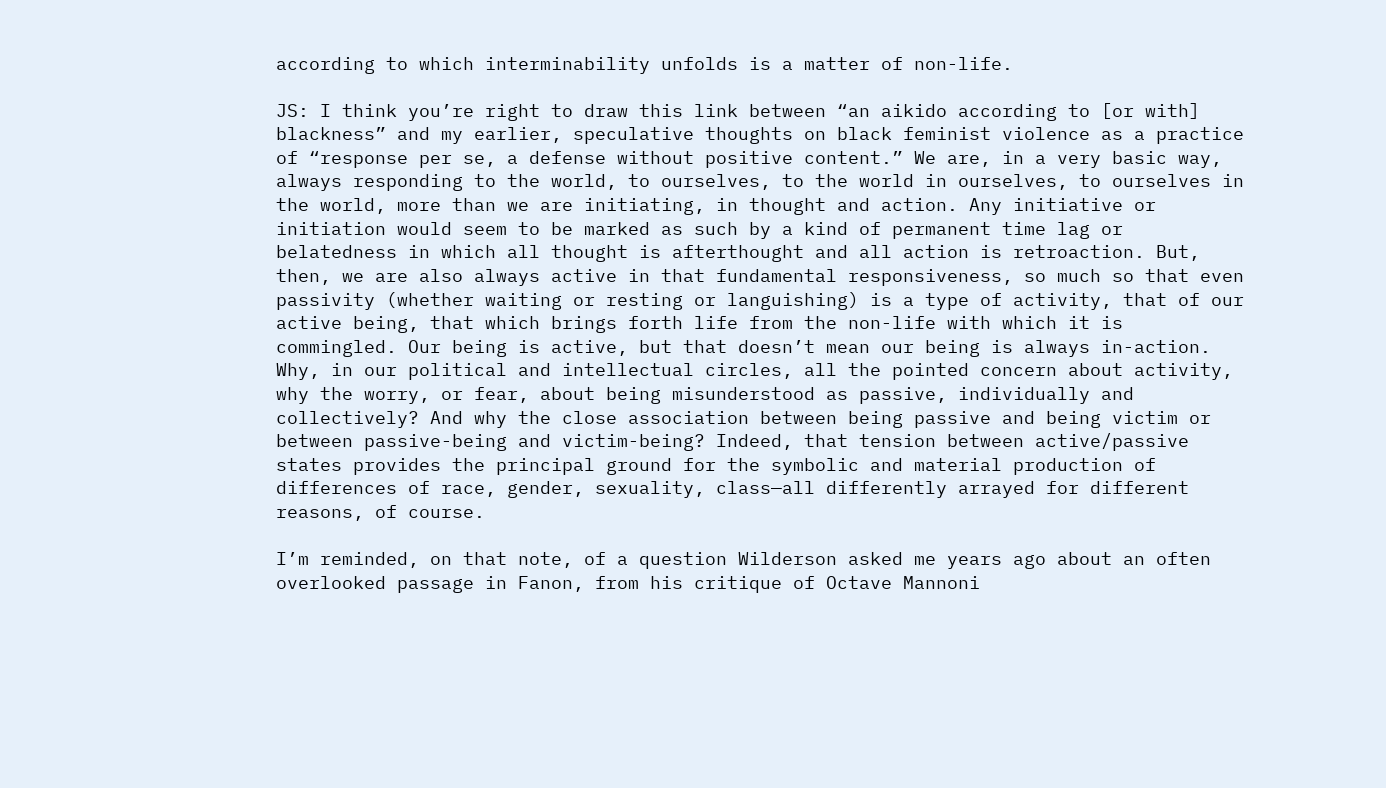according to which interminability unfolds is a matter of non-life.

JS: I think you’re right to draw this link between “an aikido according to [or with] blackness” and my earlier, speculative thoughts on black feminist violence as a practice of “response per se, a defense without positive content.” We are, in a very basic way, always responding to the world, to ourselves, to the world in ourselves, to ourselves in the world, more than we are initiating, in thought and action. Any initiative or initiation would seem to be marked as such by a kind of permanent time lag or belatedness in which all thought is afterthought and all action is retroaction. But, then, we are also always active in that fundamental responsiveness, so much so that even passivity (whether waiting or resting or languishing) is a type of activity, that of our active being, that which brings forth life from the non-life with which it is commingled. Our being is active, but that doesn’t mean our being is always in-action. Why, in our political and intellectual circles, all the pointed concern about activity, why the worry, or fear, about being misunderstood as passive, individually and collectively? And why the close association between being passive and being victim or between passive-being and victim-being? Indeed, that tension between active/passive states provides the principal ground for the symbolic and material production of differences of race, gender, sexuality, class—all differently arrayed for different reasons, of course.

I’m reminded, on that note, of a question Wilderson asked me years ago about an often overlooked passage in Fanon, from his critique of Octave Mannoni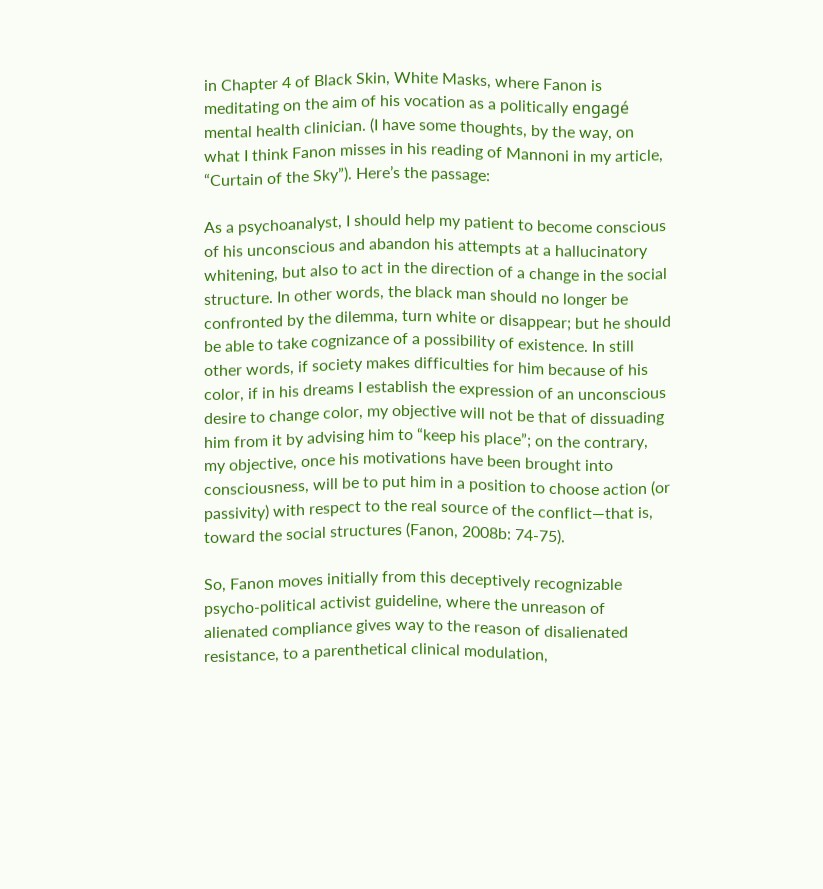in Chapter 4 of Black Skin, White Masks, where Fanon is meditating on the aim of his vocation as a politically engagé mental health clinician. (I have some thoughts, by the way, on what I think Fanon misses in his reading of Mannoni in my article, “Curtain of the Sky”). Here’s the passage:

As a psychoanalyst, I should help my patient to become conscious of his unconscious and abandon his attempts at a hallucinatory whitening, but also to act in the direction of a change in the social structure. In other words, the black man should no longer be confronted by the dilemma, turn white or disappear; but he should be able to take cognizance of a possibility of existence. In still other words, if society makes difficulties for him because of his color, if in his dreams I establish the expression of an unconscious desire to change color, my objective will not be that of dissuading him from it by advising him to “keep his place”; on the contrary, my objective, once his motivations have been brought into consciousness, will be to put him in a position to choose action (or passivity) with respect to the real source of the conflict—that is, toward the social structures (Fanon, 2008b: 74-75).

So, Fanon moves initially from this deceptively recognizable psycho-political activist guideline, where the unreason of alienated compliance gives way to the reason of disalienated resistance, to a parenthetical clinical modulation,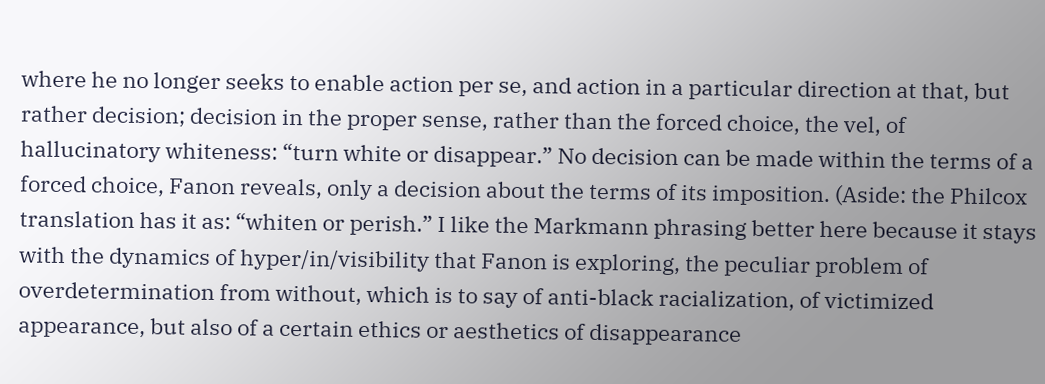where he no longer seeks to enable action per se, and action in a particular direction at that, but rather decision; decision in the proper sense, rather than the forced choice, the vel, of hallucinatory whiteness: “turn white or disappear.” No decision can be made within the terms of a forced choice, Fanon reveals, only a decision about the terms of its imposition. (Aside: the Philcox translation has it as: “whiten or perish.” I like the Markmann phrasing better here because it stays with the dynamics of hyper/in/visibility that Fanon is exploring, the peculiar problem of overdetermination from without, which is to say of anti-black racialization, of victimized appearance, but also of a certain ethics or aesthetics of disappearance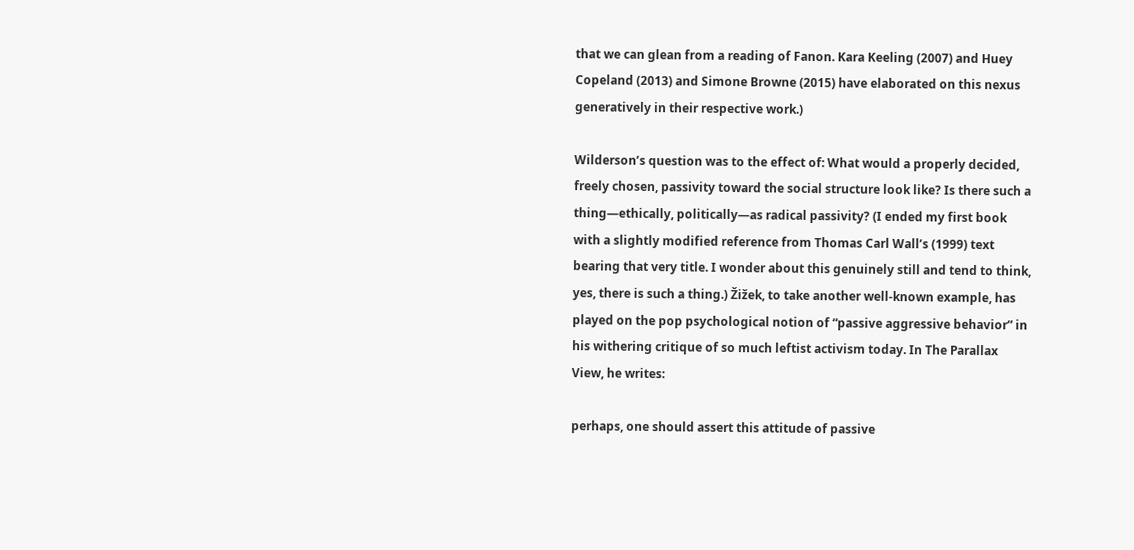that we can glean from a reading of Fanon. Kara Keeling (2007) and Huey Copeland (2013) and Simone Browne (2015) have elaborated on this nexus generatively in their respective work.)

Wilderson’s question was to the effect of: What would a properly decided, freely chosen, passivity toward the social structure look like? Is there such a thing—ethically, politically—as radical passivity? (I ended my first book with a slightly modified reference from Thomas Carl Wall’s (1999) text bearing that very title. I wonder about this genuinely still and tend to think, yes, there is such a thing.) Žižek, to take another well-known example, has played on the pop psychological notion of “passive aggressive behavior” in his withering critique of so much leftist activism today. In The Parallax View, he writes:

perhaps, one should assert this attitude of passive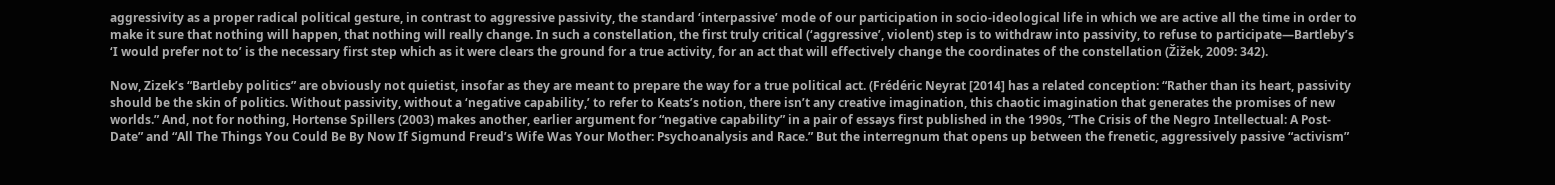aggressivity as a proper radical political gesture, in contrast to aggressive passivity, the standard ‘interpassive’ mode of our participation in socio-ideological life in which we are active all the time in order to make it sure that nothing will happen, that nothing will really change. In such a constellation, the first truly critical (‘aggressive’, violent) step is to withdraw into passivity, to refuse to participate—Bartleby’s ‘I would prefer not to’ is the necessary first step which as it were clears the ground for a true activity, for an act that will effectively change the coordinates of the constellation (Žižek, 2009: 342).

Now, Zizek’s “Bartleby politics” are obviously not quietist, insofar as they are meant to prepare the way for a true political act. (Frédéric Neyrat [2014] has a related conception: “Rather than its heart, passivity should be the skin of politics. Without passivity, without a ‘negative capability,’ to refer to Keats’s notion, there isn’t any creative imagination, this chaotic imagination that generates the promises of new worlds.” And, not for nothing, Hortense Spillers (2003) makes another, earlier argument for “negative capability” in a pair of essays first published in the 1990s, “The Crisis of the Negro Intellectual: A Post-Date” and “All The Things You Could Be By Now If Sigmund Freud’s Wife Was Your Mother: Psychoanalysis and Race.” But the interregnum that opens up between the frenetic, aggressively passive “activism”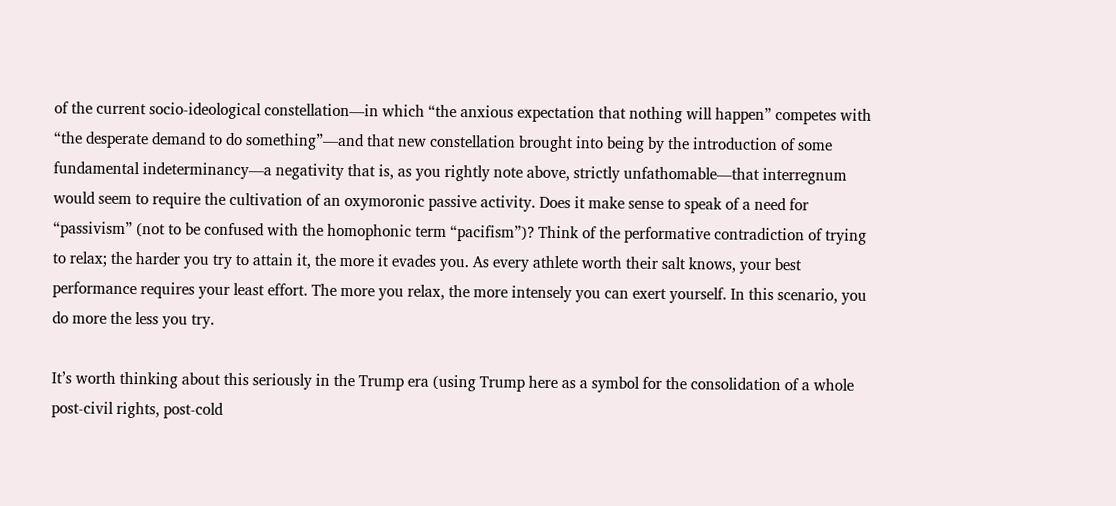of the current socio-ideological constellation—in which “the anxious expectation that nothing will happen” competes with “the desperate demand to do something”—and that new constellation brought into being by the introduction of some fundamental indeterminancy—a negativity that is, as you rightly note above, strictly unfathomable—that interregnum would seem to require the cultivation of an oxymoronic passive activity. Does it make sense to speak of a need for “passivism” (not to be confused with the homophonic term “pacifism”)? Think of the performative contradiction of trying to relax; the harder you try to attain it, the more it evades you. As every athlete worth their salt knows, your best performance requires your least effort. The more you relax, the more intensely you can exert yourself. In this scenario, you do more the less you try.

It’s worth thinking about this seriously in the Trump era (using Trump here as a symbol for the consolidation of a whole post-civil rights, post-cold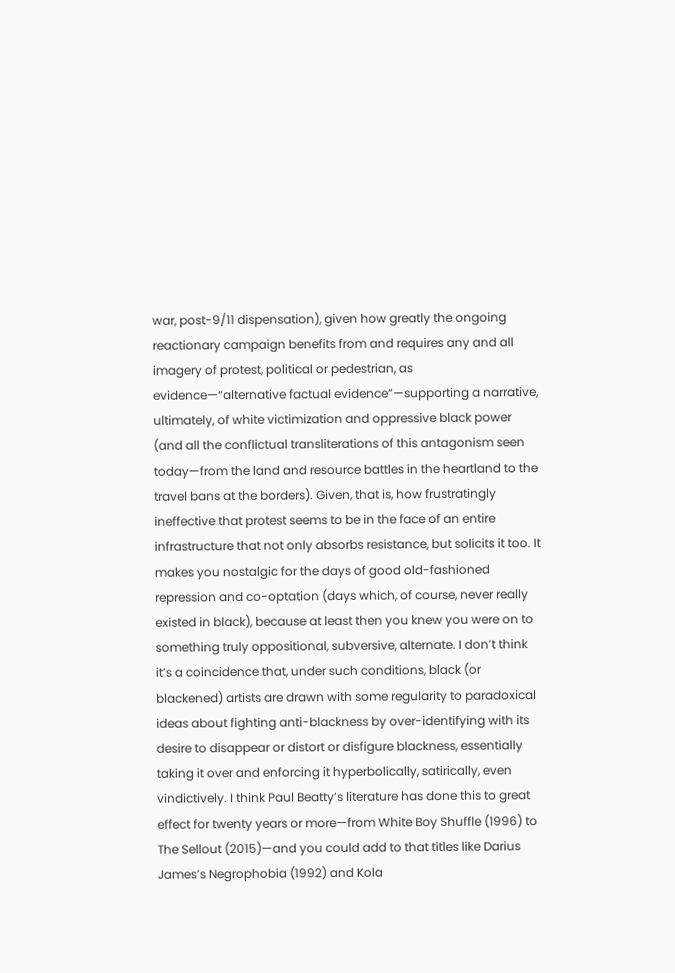war, post-9/11 dispensation), given how greatly the ongoing reactionary campaign benefits from and requires any and all imagery of protest, political or pedestrian, as evidence—“alternative factual evidence”—supporting a narrative, ultimately, of white victimization and oppressive black power (and all the conflictual transliterations of this antagonism seen today—from the land and resource battles in the heartland to the travel bans at the borders). Given, that is, how frustratingly ineffective that protest seems to be in the face of an entire infrastructure that not only absorbs resistance, but solicits it too. It makes you nostalgic for the days of good old-fashioned repression and co-optation (days which, of course, never really existed in black), because at least then you knew you were on to something truly oppositional, subversive, alternate. I don’t think it’s a coincidence that, under such conditions, black (or blackened) artists are drawn with some regularity to paradoxical ideas about fighting anti-blackness by over-identifying with its desire to disappear or distort or disfigure blackness, essentially taking it over and enforcing it hyperbolically, satirically, even vindictively. I think Paul Beatty’s literature has done this to great effect for twenty years or more—from White Boy Shuffle (1996) to The Sellout (2015)—and you could add to that titles like Darius James’s Negrophobia (1992) and Kola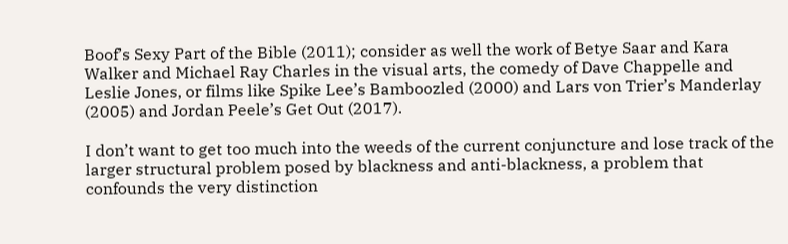Boof’s Sexy Part of the Bible (2011); consider as well the work of Betye Saar and Kara Walker and Michael Ray Charles in the visual arts, the comedy of Dave Chappelle and Leslie Jones, or films like Spike Lee’s Bamboozled (2000) and Lars von Trier’s Manderlay (2005) and Jordan Peele’s Get Out (2017).

I don’t want to get too much into the weeds of the current conjuncture and lose track of the larger structural problem posed by blackness and anti-blackness, a problem that confounds the very distinction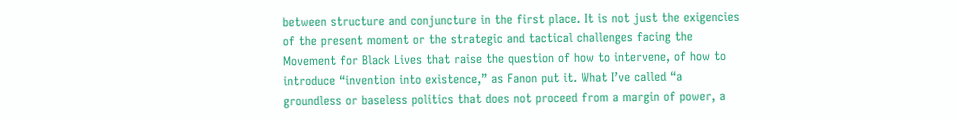between structure and conjuncture in the first place. It is not just the exigencies of the present moment or the strategic and tactical challenges facing the Movement for Black Lives that raise the question of how to intervene, of how to introduce “invention into existence,” as Fanon put it. What I’ve called “a groundless or baseless politics that does not proceed from a margin of power, a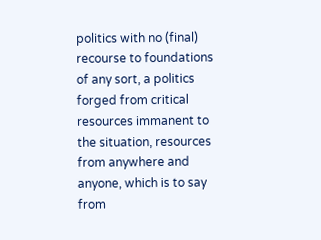politics with no (final) recourse to foundations of any sort, a politics forged from critical resources immanent to the situation, resources from anywhere and anyone, which is to say from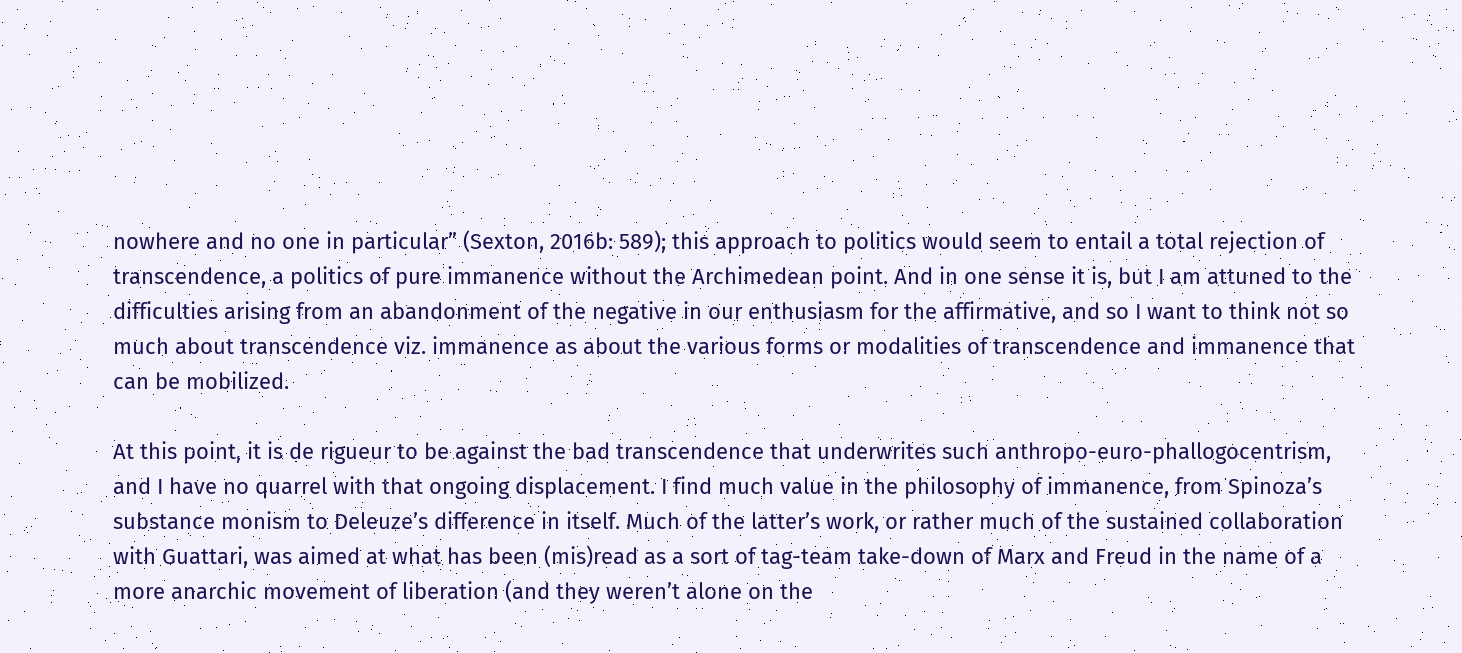nowhere and no one in particular” (Sexton, 2016b: 589); this approach to politics would seem to entail a total rejection of transcendence, a politics of pure immanence without the Archimedean point. And in one sense it is, but I am attuned to the difficulties arising from an abandonment of the negative in our enthusiasm for the affirmative, and so I want to think not so much about transcendence viz. immanence as about the various forms or modalities of transcendence and immanence that can be mobilized.

At this point, it is de rigueur to be against the bad transcendence that underwrites such anthropo-euro-phallogocentrism, and I have no quarrel with that ongoing displacement. I find much value in the philosophy of immanence, from Spinoza’s substance monism to Deleuze’s difference in itself. Much of the latter’s work, or rather much of the sustained collaboration with Guattari, was aimed at what has been (mis)read as a sort of tag-team take-down of Marx and Freud in the name of a more anarchic movement of liberation (and they weren’t alone on the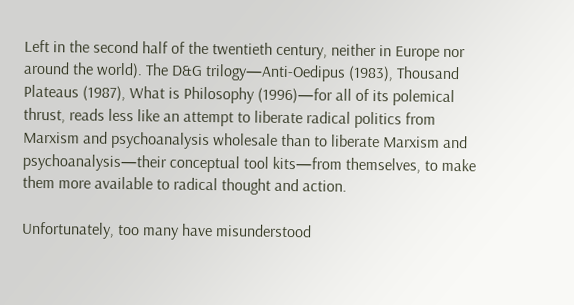Left in the second half of the twentieth century, neither in Europe nor around the world). The D&G trilogy—Anti-Oedipus (1983), Thousand Plateaus (1987), What is Philosophy (1996)—for all of its polemical thrust, reads less like an attempt to liberate radical politics from Marxism and psychoanalysis wholesale than to liberate Marxism and psychoanalysis—their conceptual tool kits—from themselves, to make them more available to radical thought and action.

Unfortunately, too many have misunderstood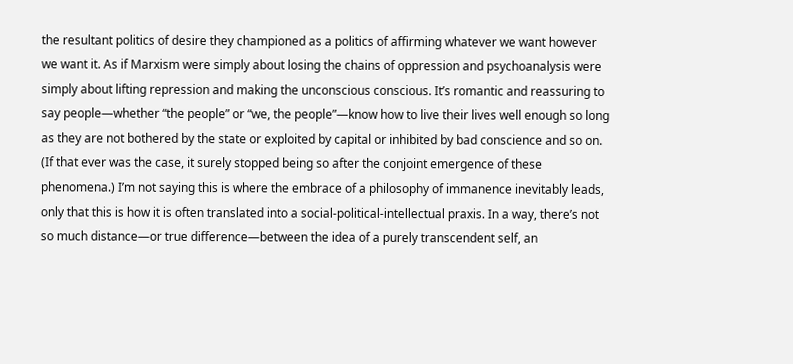the resultant politics of desire they championed as a politics of affirming whatever we want however we want it. As if Marxism were simply about losing the chains of oppression and psychoanalysis were simply about lifting repression and making the unconscious conscious. It’s romantic and reassuring to say people—whether “the people” or “we, the people”—know how to live their lives well enough so long as they are not bothered by the state or exploited by capital or inhibited by bad conscience and so on. (If that ever was the case, it surely stopped being so after the conjoint emergence of these phenomena.) I’m not saying this is where the embrace of a philosophy of immanence inevitably leads, only that this is how it is often translated into a social-political-intellectual praxis. In a way, there’s not so much distance—or true difference—between the idea of a purely transcendent self, an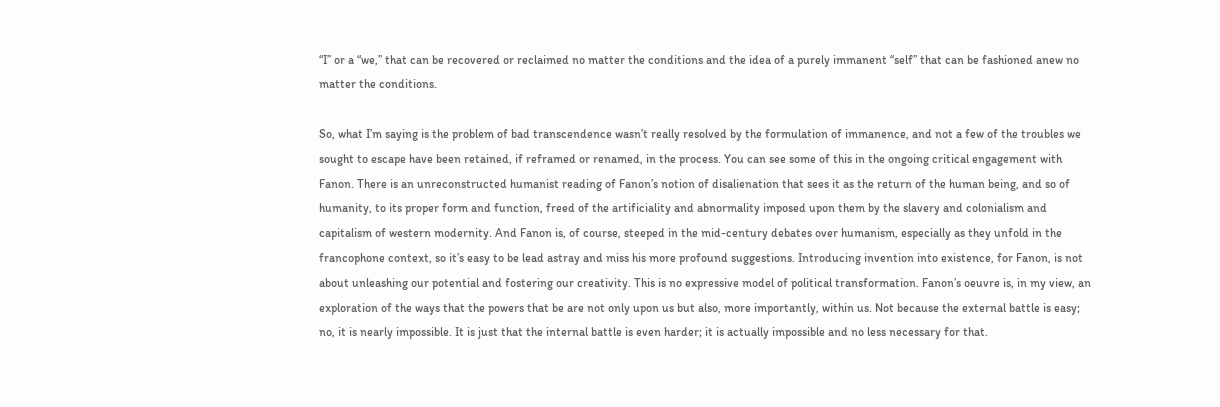“I” or a “we,” that can be recovered or reclaimed no matter the conditions and the idea of a purely immanent “self” that can be fashioned anew no matter the conditions.

So, what I’m saying is the problem of bad transcendence wasn’t really resolved by the formulation of immanence, and not a few of the troubles we sought to escape have been retained, if reframed or renamed, in the process. You can see some of this in the ongoing critical engagement with Fanon. There is an unreconstructed humanist reading of Fanon’s notion of disalienation that sees it as the return of the human being, and so of humanity, to its proper form and function, freed of the artificiality and abnormality imposed upon them by the slavery and colonialism and capitalism of western modernity. And Fanon is, of course, steeped in the mid-century debates over humanism, especially as they unfold in the francophone context, so it’s easy to be lead astray and miss his more profound suggestions. Introducing invention into existence, for Fanon, is not about unleashing our potential and fostering our creativity. This is no expressive model of political transformation. Fanon’s oeuvre is, in my view, an exploration of the ways that the powers that be are not only upon us but also, more importantly, within us. Not because the external battle is easy; no, it is nearly impossible. It is just that the internal battle is even harder; it is actually impossible and no less necessary for that.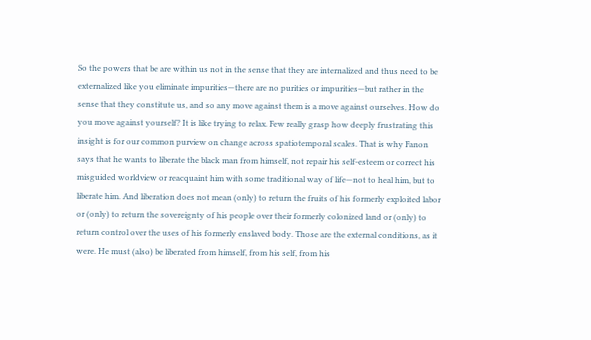So the powers that be are within us not in the sense that they are internalized and thus need to be externalized like you eliminate impurities—there are no purities or impurities—but rather in the sense that they constitute us, and so any move against them is a move against ourselves. How do you move against yourself? It is like trying to relax. Few really grasp how deeply frustrating this insight is for our common purview on change across spatiotemporal scales. That is why Fanon says that he wants to liberate the black man from himself, not repair his self-esteem or correct his misguided worldview or reacquaint him with some traditional way of life—not to heal him, but to liberate him. And liberation does not mean (only) to return the fruits of his formerly exploited labor or (only) to return the sovereignty of his people over their formerly colonized land or (only) to return control over the uses of his formerly enslaved body. Those are the external conditions, as it were. He must (also) be liberated from himself, from his self, from his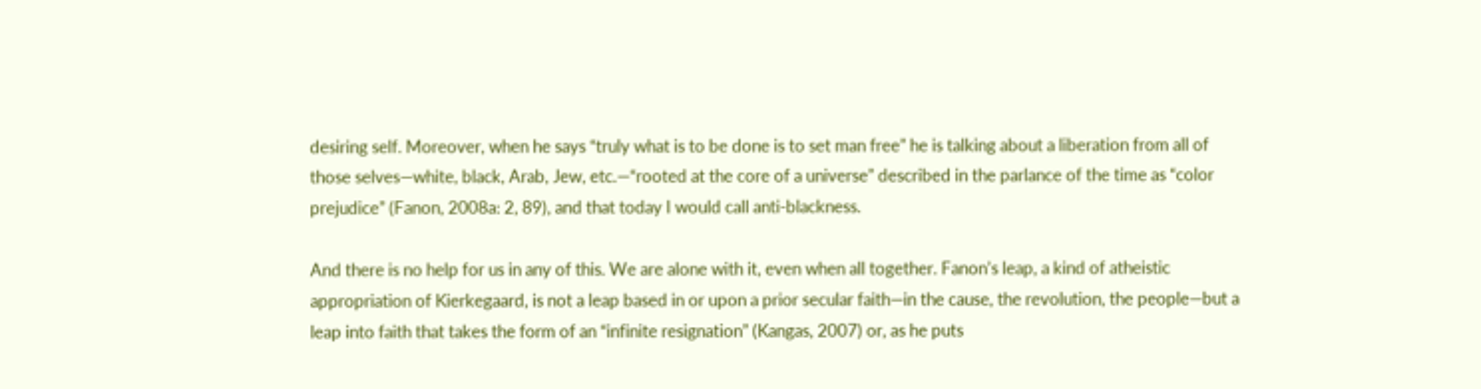desiring self. Moreover, when he says “truly what is to be done is to set man free” he is talking about a liberation from all of those selves—white, black, Arab, Jew, etc.—“rooted at the core of a universe” described in the parlance of the time as “color prejudice” (Fanon, 2008a: 2, 89), and that today I would call anti-blackness.

And there is no help for us in any of this. We are alone with it, even when all together. Fanon’s leap, a kind of atheistic appropriation of Kierkegaard, is not a leap based in or upon a prior secular faith—in the cause, the revolution, the people—but a leap into faith that takes the form of an “infinite resignation” (Kangas, 2007) or, as he puts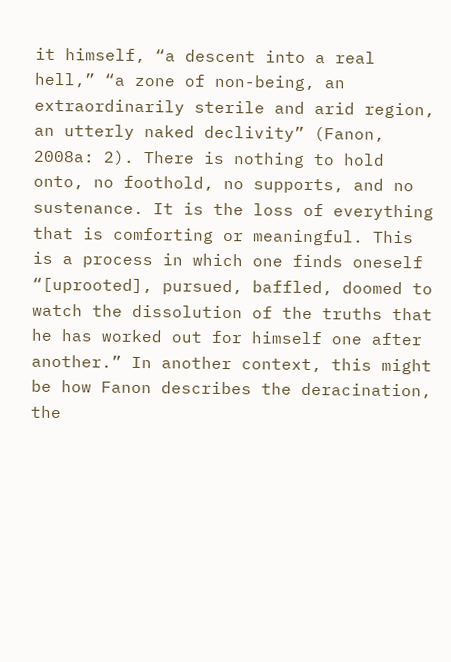it himself, “a descent into a real hell,” “a zone of non-being, an extraordinarily sterile and arid region, an utterly naked declivity” (Fanon, 2008a: 2). There is nothing to hold onto, no foothold, no supports, and no sustenance. It is the loss of everything that is comforting or meaningful. This is a process in which one finds oneself “[uprooted], pursued, baffled, doomed to watch the dissolution of the truths that he has worked out for himself one after another.” In another context, this might be how Fanon describes the deracination, the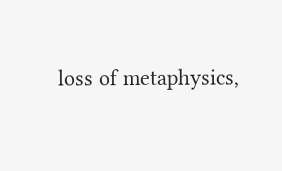loss of metaphysics,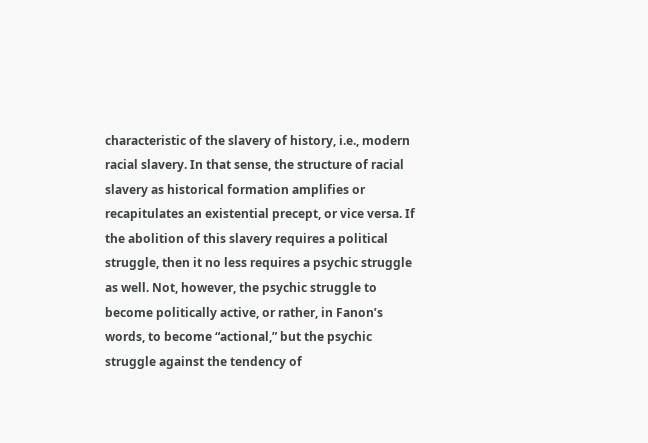characteristic of the slavery of history, i.e., modern racial slavery. In that sense, the structure of racial slavery as historical formation amplifies or recapitulates an existential precept, or vice versa. If the abolition of this slavery requires a political struggle, then it no less requires a psychic struggle as well. Not, however, the psychic struggle to become politically active, or rather, in Fanon’s words, to become “actional,” but the psychic struggle against the tendency of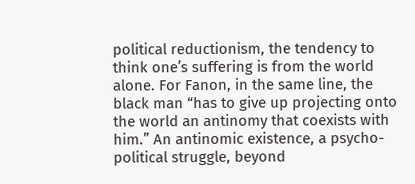political reductionism, the tendency to think one’s suffering is from the world alone. For Fanon, in the same line, the black man “has to give up projecting onto the world an antinomy that coexists with him.” An antinomic existence, a psycho-political struggle, beyond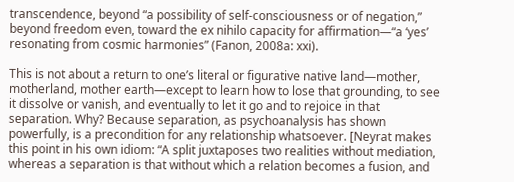transcendence, beyond “a possibility of self-consciousness or of negation,” beyond freedom even, toward the ex nihilo capacity for affirmation—“a ‘yes’ resonating from cosmic harmonies” (Fanon, 2008a: xxi).

This is not about a return to one’s literal or figurative native land—mother, motherland, mother earth—except to learn how to lose that grounding, to see it dissolve or vanish, and eventually to let it go and to rejoice in that separation. Why? Because separation, as psychoanalysis has shown powerfully, is a precondition for any relationship whatsoever. [Neyrat makes this point in his own idiom: “A split juxtaposes two realities without mediation, whereas a separation is that without which a relation becomes a fusion, and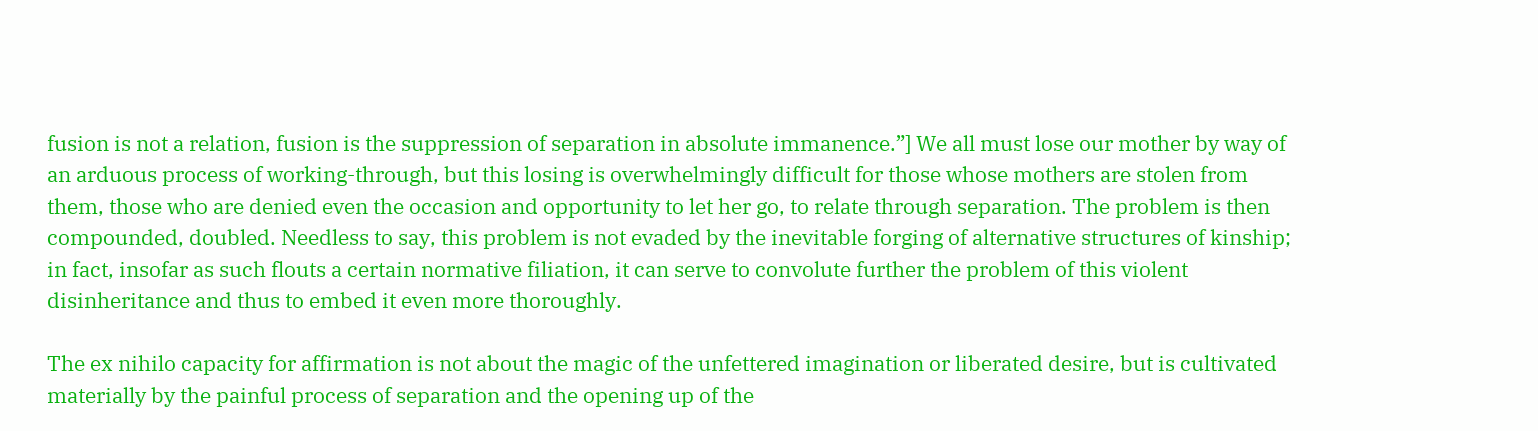fusion is not a relation, fusion is the suppression of separation in absolute immanence.”] We all must lose our mother by way of an arduous process of working-through, but this losing is overwhelmingly difficult for those whose mothers are stolen from them, those who are denied even the occasion and opportunity to let her go, to relate through separation. The problem is then compounded, doubled. Needless to say, this problem is not evaded by the inevitable forging of alternative structures of kinship; in fact, insofar as such flouts a certain normative filiation, it can serve to convolute further the problem of this violent disinheritance and thus to embed it even more thoroughly.

The ex nihilo capacity for affirmation is not about the magic of the unfettered imagination or liberated desire, but is cultivated materially by the painful process of separation and the opening up of the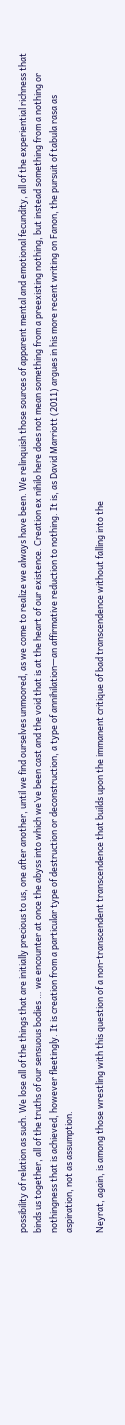possibility of relation as such. We lose all of the things that are initially precious to us, one after another, until we find ourselves unmoored, as we come to realize we always have been. We relinquish those sources of apparent mental and emotional fecundity, all of the experiential richness that binds us together, all of the truths of our sensuous bodies … we encounter at once the abyss into which we’ve been cast and the void that is at the heart of our existence. Creation ex nihilo here does not mean something from a preexisting nothing, but instead something from a nothing or nothingness that is achieved, however fleetingly. It is creation from a particular type of destruction or deconstruction, a type of annihilation—an affirmative reduction to nothing. It is, as David Marriott (2011) argues in his more recent writing on Fanon, the pursuit of tabula rasa as aspiration, not as assumption.

Neyrat, again, is among those wrestling with this question of a non-transcendent transcendence that builds upon the immanent critique of bad transcendence without falling into the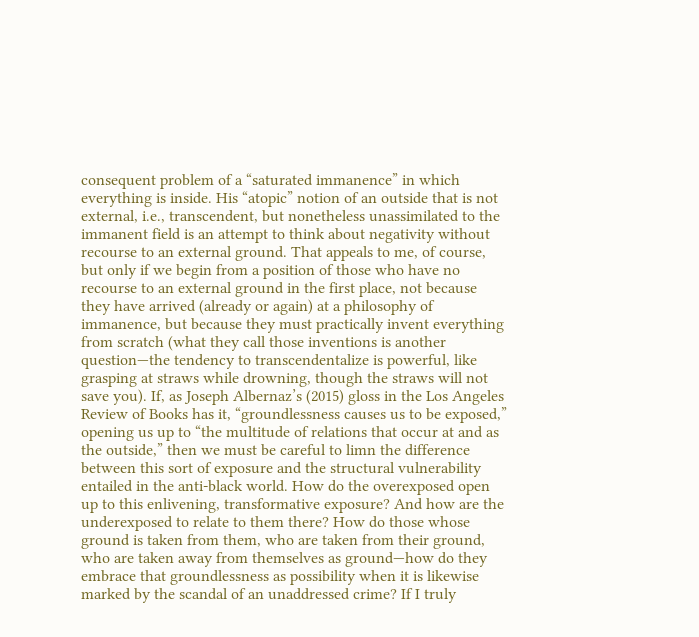consequent problem of a “saturated immanence” in which everything is inside. His “atopic” notion of an outside that is not external, i.e., transcendent, but nonetheless unassimilated to the immanent field is an attempt to think about negativity without recourse to an external ground. That appeals to me, of course, but only if we begin from a position of those who have no recourse to an external ground in the first place, not because they have arrived (already or again) at a philosophy of immanence, but because they must practically invent everything from scratch (what they call those inventions is another question—the tendency to transcendentalize is powerful, like grasping at straws while drowning, though the straws will not save you). If, as Joseph Albernaz’s (2015) gloss in the Los Angeles Review of Books has it, “groundlessness causes us to be exposed,” opening us up to “the multitude of relations that occur at and as the outside,” then we must be careful to limn the difference between this sort of exposure and the structural vulnerability entailed in the anti-black world. How do the overexposed open up to this enlivening, transformative exposure? And how are the underexposed to relate to them there? How do those whose ground is taken from them, who are taken from their ground, who are taken away from themselves as ground—how do they embrace that groundlessness as possibility when it is likewise marked by the scandal of an unaddressed crime? If I truly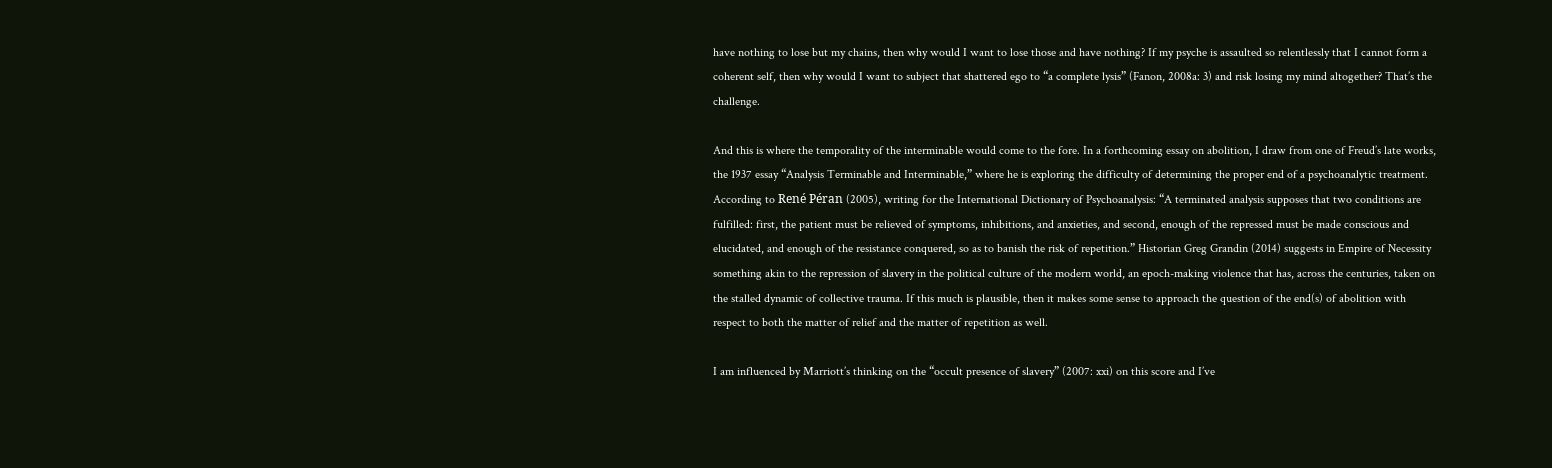have nothing to lose but my chains, then why would I want to lose those and have nothing? If my psyche is assaulted so relentlessly that I cannot form a coherent self, then why would I want to subject that shattered ego to “a complete lysis” (Fanon, 2008a: 3) and risk losing my mind altogether? That’s the challenge.

And this is where the temporality of the interminable would come to the fore. In a forthcoming essay on abolition, I draw from one of Freud’s late works, the 1937 essay “Analysis Terminable and Interminable,” where he is exploring the difficulty of determining the proper end of a psychoanalytic treatment. According to René Péran (2005), writing for the International Dictionary of Psychoanalysis: “A terminated analysis supposes that two conditions are fulfilled: first, the patient must be relieved of symptoms, inhibitions, and anxieties, and second, enough of the repressed must be made conscious and elucidated, and enough of the resistance conquered, so as to banish the risk of repetition.” Historian Greg Grandin (2014) suggests in Empire of Necessity something akin to the repression of slavery in the political culture of the modern world, an epoch-making violence that has, across the centuries, taken on the stalled dynamic of collective trauma. If this much is plausible, then it makes some sense to approach the question of the end(s) of abolition with respect to both the matter of relief and the matter of repetition as well.

I am influenced by Marriott’s thinking on the “occult presence of slavery” (2007: xxi) on this score and I’ve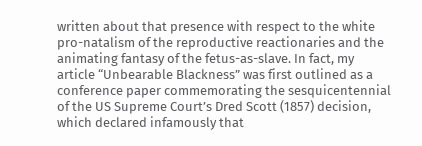written about that presence with respect to the white pro-natalism of the reproductive reactionaries and the animating fantasy of the fetus-as-slave. In fact, my article “Unbearable Blackness” was first outlined as a conference paper commemorating the sesquicentennial of the US Supreme Court’s Dred Scott (1857) decision, which declared infamously that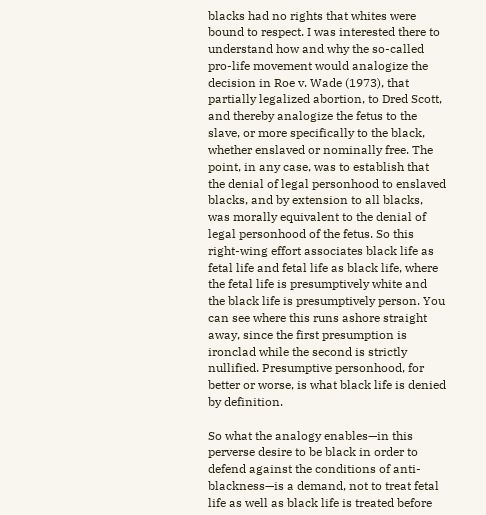blacks had no rights that whites were bound to respect. I was interested there to understand how and why the so-called pro-life movement would analogize the decision in Roe v. Wade (1973), that partially legalized abortion, to Dred Scott, and thereby analogize the fetus to the slave, or more specifically to the black, whether enslaved or nominally free. The point, in any case, was to establish that the denial of legal personhood to enslaved blacks, and by extension to all blacks, was morally equivalent to the denial of legal personhood of the fetus. So this right-wing effort associates black life as fetal life and fetal life as black life, where the fetal life is presumptively white and the black life is presumptively person. You can see where this runs ashore straight away, since the first presumption is ironclad while the second is strictly nullified. Presumptive personhood, for better or worse, is what black life is denied by definition.

So what the analogy enables—in this perverse desire to be black in order to defend against the conditions of anti-blackness—is a demand, not to treat fetal life as well as black life is treated before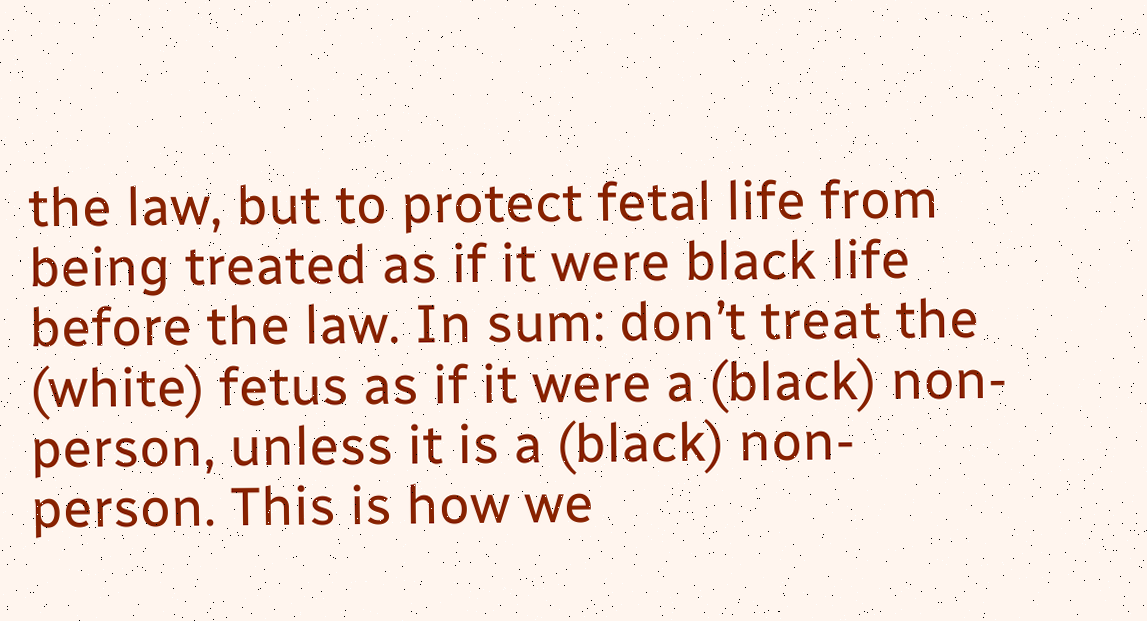the law, but to protect fetal life from being treated as if it were black life before the law. In sum: don’t treat the (white) fetus as if it were a (black) non-person, unless it is a (black) non-person. This is how we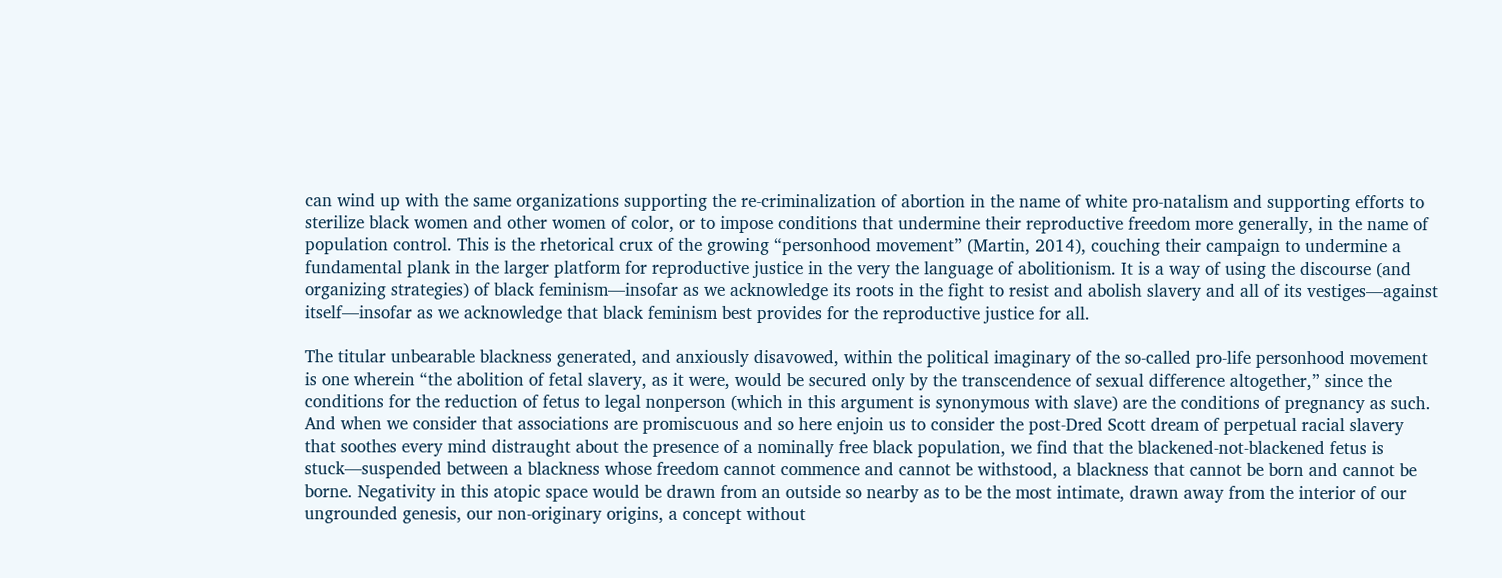can wind up with the same organizations supporting the re-criminalization of abortion in the name of white pro-natalism and supporting efforts to sterilize black women and other women of color, or to impose conditions that undermine their reproductive freedom more generally, in the name of population control. This is the rhetorical crux of the growing “personhood movement” (Martin, 2014), couching their campaign to undermine a fundamental plank in the larger platform for reproductive justice in the very the language of abolitionism. It is a way of using the discourse (and organizing strategies) of black feminism—insofar as we acknowledge its roots in the fight to resist and abolish slavery and all of its vestiges—against itself—insofar as we acknowledge that black feminism best provides for the reproductive justice for all.

The titular unbearable blackness generated, and anxiously disavowed, within the political imaginary of the so-called pro-life personhood movement is one wherein “the abolition of fetal slavery, as it were, would be secured only by the transcendence of sexual difference altogether,” since the conditions for the reduction of fetus to legal nonperson (which in this argument is synonymous with slave) are the conditions of pregnancy as such. And when we consider that associations are promiscuous and so here enjoin us to consider the post-Dred Scott dream of perpetual racial slavery that soothes every mind distraught about the presence of a nominally free black population, we find that the blackened-not-blackened fetus is stuck—suspended between a blackness whose freedom cannot commence and cannot be withstood, a blackness that cannot be born and cannot be borne. Negativity in this atopic space would be drawn from an outside so nearby as to be the most intimate, drawn away from the interior of our ungrounded genesis, our non-originary origins, a concept without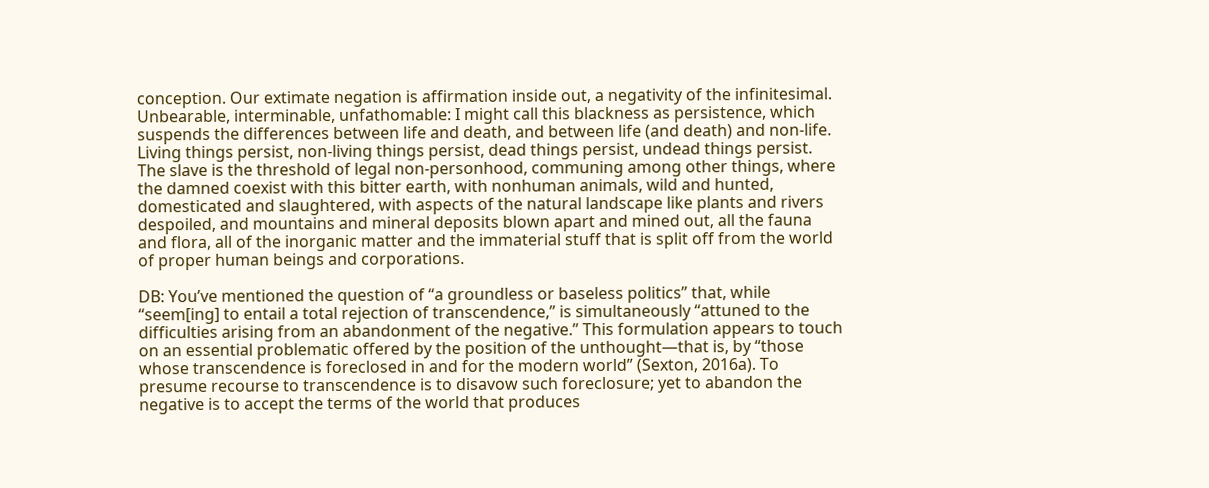conception. Our extimate negation is affirmation inside out, a negativity of the infinitesimal. Unbearable, interminable, unfathomable: I might call this blackness as persistence, which suspends the differences between life and death, and between life (and death) and non-life. Living things persist, non-living things persist, dead things persist, undead things persist. The slave is the threshold of legal non-personhood, communing among other things, where the damned coexist with this bitter earth, with nonhuman animals, wild and hunted, domesticated and slaughtered, with aspects of the natural landscape like plants and rivers despoiled, and mountains and mineral deposits blown apart and mined out, all the fauna and flora, all of the inorganic matter and the immaterial stuff that is split off from the world of proper human beings and corporations.

DB: You’ve mentioned the question of “a groundless or baseless politics” that, while “seem[ing] to entail a total rejection of transcendence,” is simultaneously “attuned to the difficulties arising from an abandonment of the negative.” This formulation appears to touch on an essential problematic offered by the position of the unthought—that is, by “those whose transcendence is foreclosed in and for the modern world” (Sexton, 2016a). To presume recourse to transcendence is to disavow such foreclosure; yet to abandon the negative is to accept the terms of the world that produces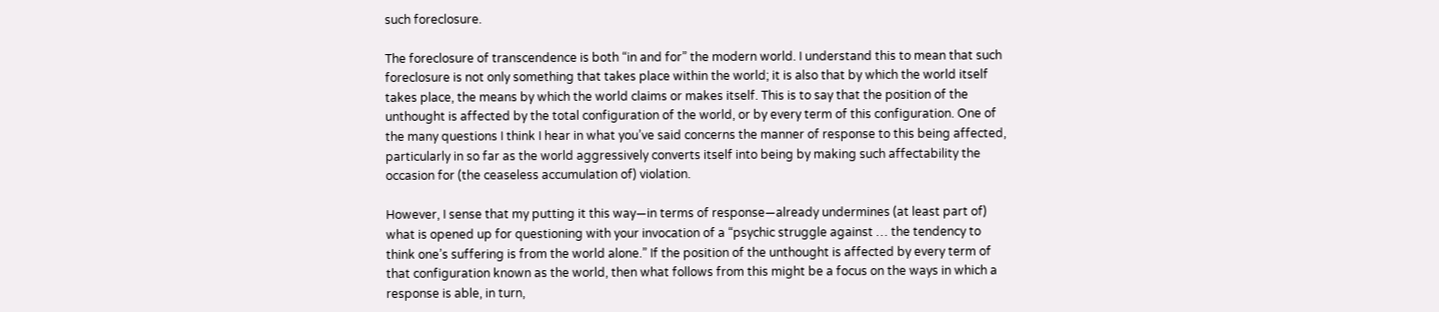such foreclosure.

The foreclosure of transcendence is both “in and for” the modern world. I understand this to mean that such foreclosure is not only something that takes place within the world; it is also that by which the world itself takes place, the means by which the world claims or makes itself. This is to say that the position of the unthought is affected by the total configuration of the world, or by every term of this configuration. One of the many questions I think I hear in what you’ve said concerns the manner of response to this being affected, particularly in so far as the world aggressively converts itself into being by making such affectability the occasion for (the ceaseless accumulation of) violation.

However, I sense that my putting it this way—in terms of response—already undermines (at least part of) what is opened up for questioning with your invocation of a “psychic struggle against … the tendency to think one’s suffering is from the world alone.” If the position of the unthought is affected by every term of that configuration known as the world, then what follows from this might be a focus on the ways in which a response is able, in turn,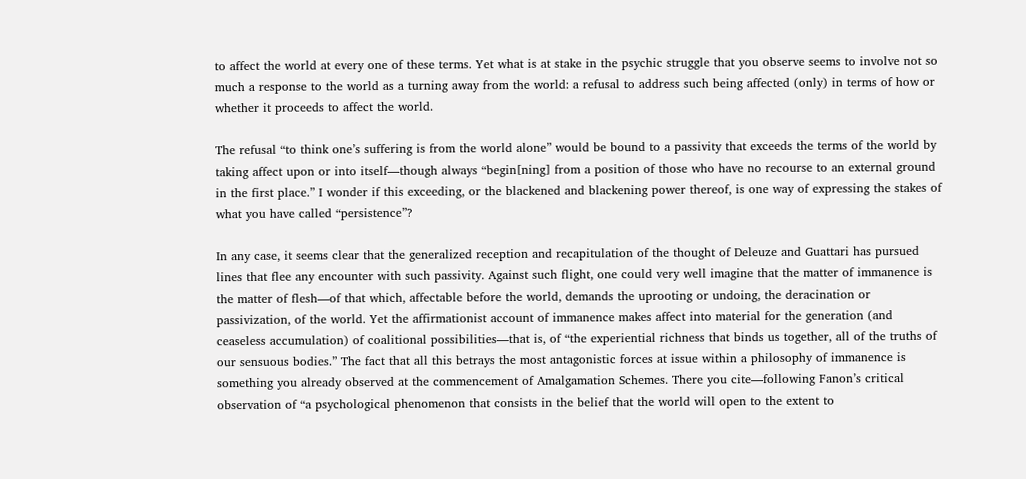to affect the world at every one of these terms. Yet what is at stake in the psychic struggle that you observe seems to involve not so much a response to the world as a turning away from the world: a refusal to address such being affected (only) in terms of how or whether it proceeds to affect the world.

The refusal “to think one’s suffering is from the world alone” would be bound to a passivity that exceeds the terms of the world by taking affect upon or into itself—though always “begin[ning] from a position of those who have no recourse to an external ground in the first place.” I wonder if this exceeding, or the blackened and blackening power thereof, is one way of expressing the stakes of what you have called “persistence”?

In any case, it seems clear that the generalized reception and recapitulation of the thought of Deleuze and Guattari has pursued lines that flee any encounter with such passivity. Against such flight, one could very well imagine that the matter of immanence is the matter of flesh—of that which, affectable before the world, demands the uprooting or undoing, the deracination or passivization, of the world. Yet the affirmationist account of immanence makes affect into material for the generation (and ceaseless accumulation) of coalitional possibilities—that is, of “the experiential richness that binds us together, all of the truths of our sensuous bodies.” The fact that all this betrays the most antagonistic forces at issue within a philosophy of immanence is something you already observed at the commencement of Amalgamation Schemes. There you cite—following Fanon’s critical observation of “a psychological phenomenon that consists in the belief that the world will open to the extent to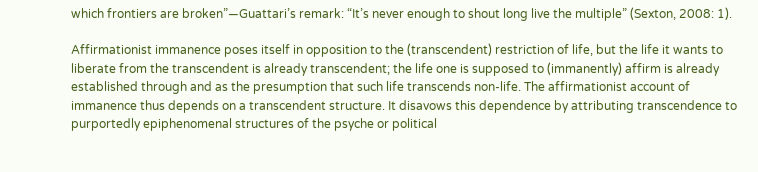which frontiers are broken”—Guattari’s remark: “It’s never enough to shout long live the multiple” (Sexton, 2008: 1).

Affirmationist immanence poses itself in opposition to the (transcendent) restriction of life, but the life it wants to liberate from the transcendent is already transcendent; the life one is supposed to (immanently) affirm is already established through and as the presumption that such life transcends non-life. The affirmationist account of immanence thus depends on a transcendent structure. It disavows this dependence by attributing transcendence to purportedly epiphenomenal structures of the psyche or political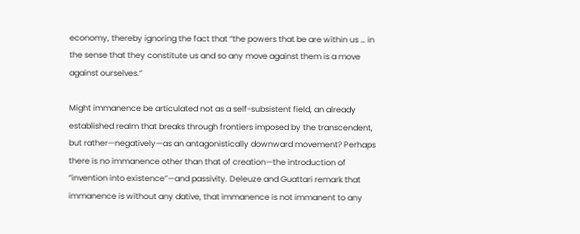economy, thereby ignoring the fact that “the powers that be are within us … in the sense that they constitute us and so any move against them is a move against ourselves.”

Might immanence be articulated not as a self-subsistent field, an already established realm that breaks through frontiers imposed by the transcendent, but rather—negatively—as an antagonistically downward movement? Perhaps there is no immanence other than that of creation—the introduction of “invention into existence”—and passivity. Deleuze and Guattari remark that immanence is without any dative, that immanence is not immanent to any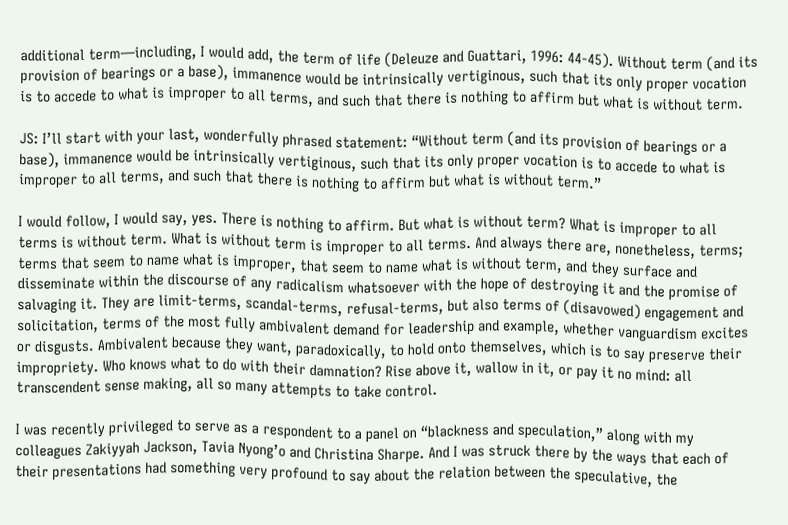additional term—including, I would add, the term of life (Deleuze and Guattari, 1996: 44-45). Without term (and its provision of bearings or a base), immanence would be intrinsically vertiginous, such that its only proper vocation is to accede to what is improper to all terms, and such that there is nothing to affirm but what is without term.

JS: I’ll start with your last, wonderfully phrased statement: “Without term (and its provision of bearings or a base), immanence would be intrinsically vertiginous, such that its only proper vocation is to accede to what is improper to all terms, and such that there is nothing to affirm but what is without term.”

I would follow, I would say, yes. There is nothing to affirm. But what is without term? What is improper to all terms is without term. What is without term is improper to all terms. And always there are, nonetheless, terms; terms that seem to name what is improper, that seem to name what is without term, and they surface and disseminate within the discourse of any radicalism whatsoever with the hope of destroying it and the promise of salvaging it. They are limit-terms, scandal-terms, refusal-terms, but also terms of (disavowed) engagement and solicitation, terms of the most fully ambivalent demand for leadership and example, whether vanguardism excites or disgusts. Ambivalent because they want, paradoxically, to hold onto themselves, which is to say preserve their impropriety. Who knows what to do with their damnation? Rise above it, wallow in it, or pay it no mind: all transcendent sense making, all so many attempts to take control.

I was recently privileged to serve as a respondent to a panel on “blackness and speculation,” along with my colleagues Zakiyyah Jackson, Tavia Nyong’o and Christina Sharpe. And I was struck there by the ways that each of their presentations had something very profound to say about the relation between the speculative, the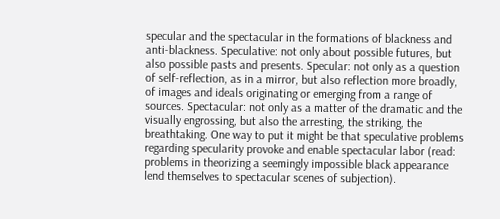specular and the spectacular in the formations of blackness and anti-blackness. Speculative: not only about possible futures, but also possible pasts and presents. Specular: not only as a question of self-reflection, as in a mirror, but also reflection more broadly, of images and ideals originating or emerging from a range of sources. Spectacular: not only as a matter of the dramatic and the visually engrossing, but also the arresting, the striking, the breathtaking. One way to put it might be that speculative problems regarding specularity provoke and enable spectacular labor (read: problems in theorizing a seemingly impossible black appearance lend themselves to spectacular scenes of subjection).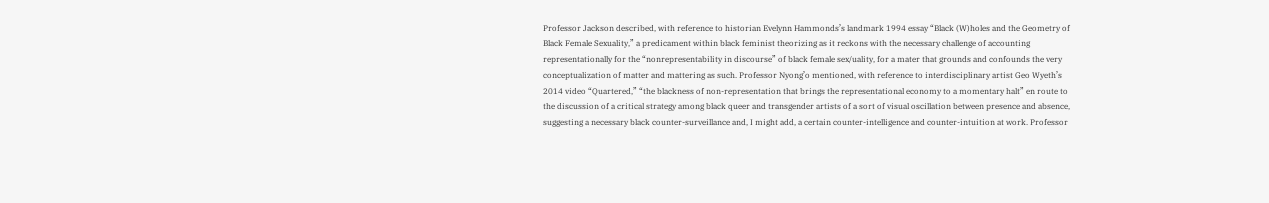Professor Jackson described, with reference to historian Evelynn Hammonds’s landmark 1994 essay “Black (W)holes and the Geometry of Black Female Sexuality,” a predicament within black feminist theorizing as it reckons with the necessary challenge of accounting representationally for the “nonrepresentability in discourse” of black female sex/uality, for a mater that grounds and confounds the very conceptualization of matter and mattering as such. Professor Nyong’o mentioned, with reference to interdisciplinary artist Geo Wyeth’s 2014 video “Quartered,” “the blackness of non-representation that brings the representational economy to a momentary halt” en route to the discussion of a critical strategy among black queer and transgender artists of a sort of visual oscillation between presence and absence, suggesting a necessary black counter-surveillance and, I might add, a certain counter-intelligence and counter-intuition at work. Professor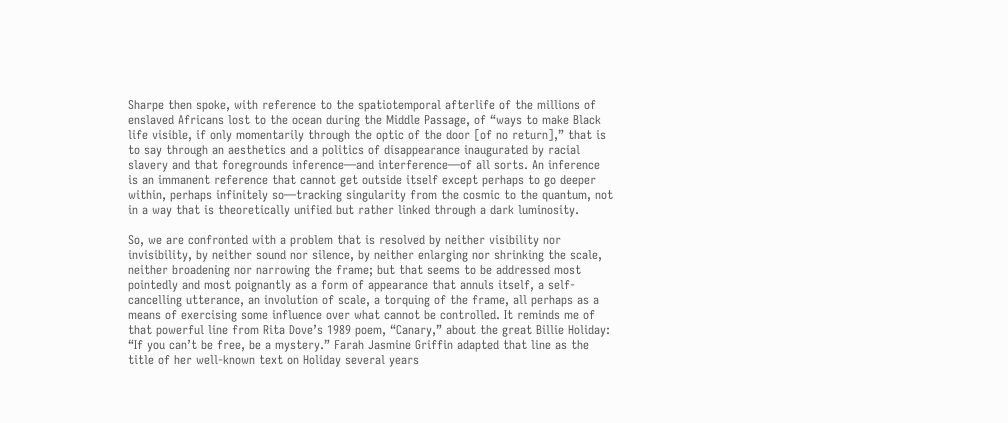Sharpe then spoke, with reference to the spatiotemporal afterlife of the millions of enslaved Africans lost to the ocean during the Middle Passage, of “ways to make Black life visible, if only momentarily through the optic of the door [of no return],” that is to say through an aesthetics and a politics of disappearance inaugurated by racial slavery and that foregrounds inference—and interference—of all sorts. An inference is an immanent reference that cannot get outside itself except perhaps to go deeper within, perhaps infinitely so—tracking singularity from the cosmic to the quantum, not in a way that is theoretically unified but rather linked through a dark luminosity.

So, we are confronted with a problem that is resolved by neither visibility nor invisibility, by neither sound nor silence, by neither enlarging nor shrinking the scale, neither broadening nor narrowing the frame; but that seems to be addressed most pointedly and most poignantly as a form of appearance that annuls itself, a self-cancelling utterance, an involution of scale, a torquing of the frame, all perhaps as a means of exercising some influence over what cannot be controlled. It reminds me of that powerful line from Rita Dove’s 1989 poem, “Canary,” about the great Billie Holiday: “If you can’t be free, be a mystery.” Farah Jasmine Griffin adapted that line as the title of her well-known text on Holiday several years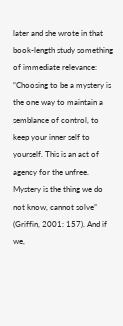later and she wrote in that book-length study something of immediate relevance: “Choosing to be a mystery is the one way to maintain a semblance of control, to keep your inner self to yourself. This is an act of agency for the unfree. Mystery is the thing we do not know, cannot solve” (Griffin, 2001: 157). And if we,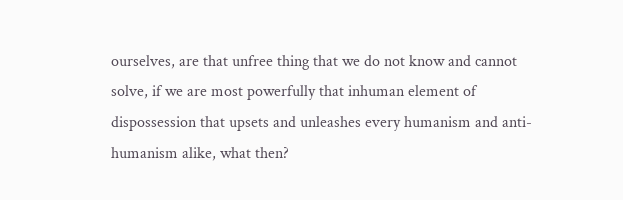ourselves, are that unfree thing that we do not know and cannot solve, if we are most powerfully that inhuman element of dispossession that upsets and unleashes every humanism and anti-humanism alike, what then?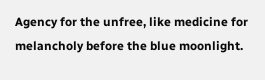Agency for the unfree, like medicine for melancholy before the blue moonlight.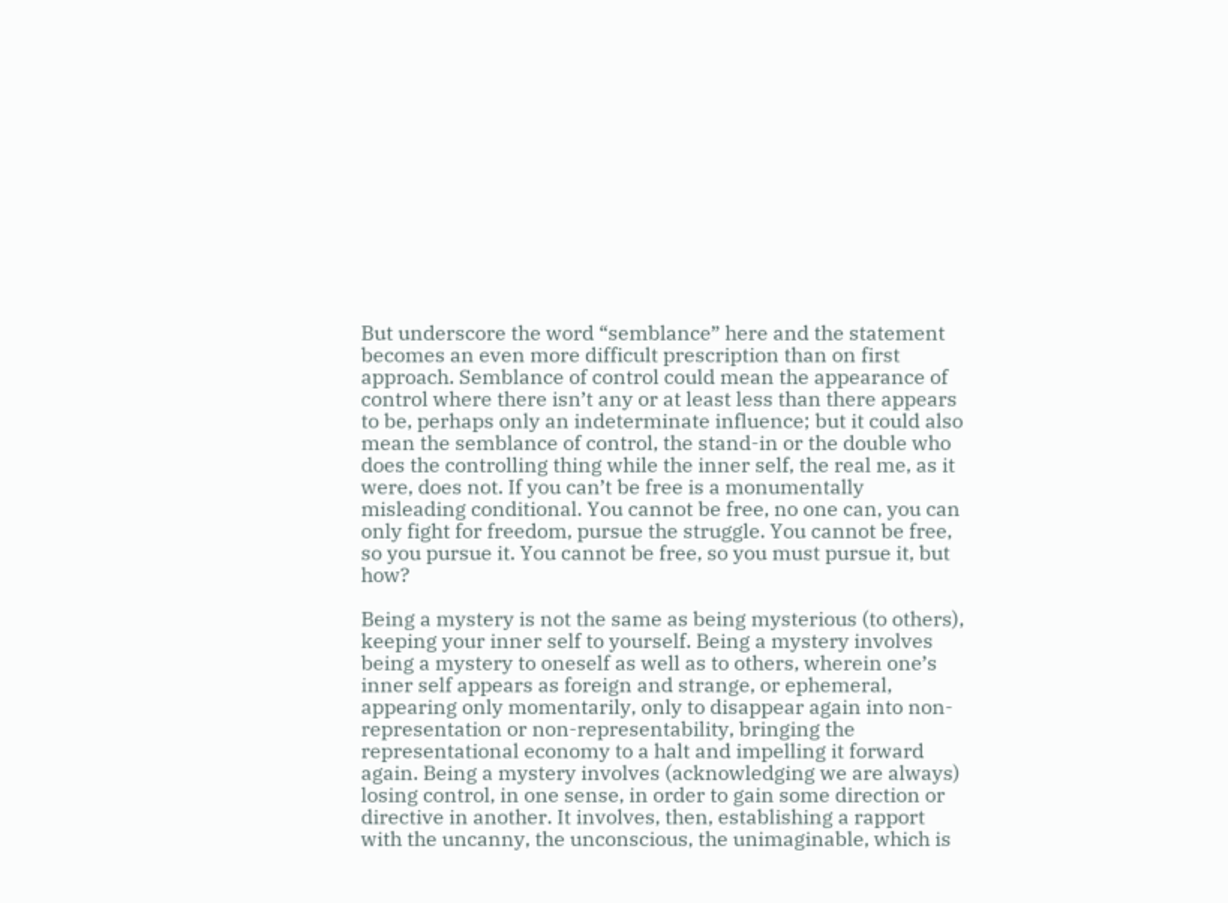But underscore the word “semblance” here and the statement becomes an even more difficult prescription than on first approach. Semblance of control could mean the appearance of control where there isn’t any or at least less than there appears to be, perhaps only an indeterminate influence; but it could also mean the semblance of control, the stand-in or the double who does the controlling thing while the inner self, the real me, as it were, does not. If you can’t be free is a monumentally misleading conditional. You cannot be free, no one can, you can only fight for freedom, pursue the struggle. You cannot be free, so you pursue it. You cannot be free, so you must pursue it, but how?

Being a mystery is not the same as being mysterious (to others), keeping your inner self to yourself. Being a mystery involves being a mystery to oneself as well as to others, wherein one’s inner self appears as foreign and strange, or ephemeral, appearing only momentarily, only to disappear again into non-representation or non-representability, bringing the representational economy to a halt and impelling it forward again. Being a mystery involves (acknowledging we are always) losing control, in one sense, in order to gain some direction or directive in another. It involves, then, establishing a rapport with the uncanny, the unconscious, the unimaginable, which is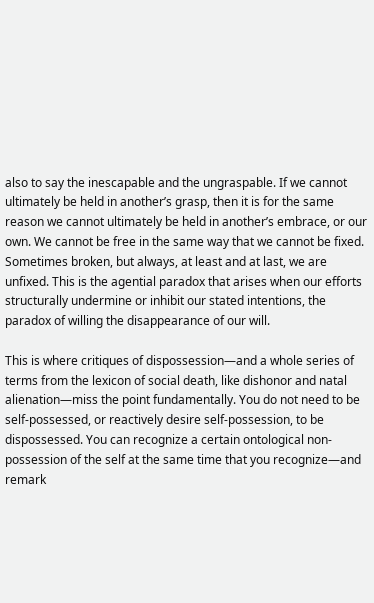also to say the inescapable and the ungraspable. If we cannot ultimately be held in another’s grasp, then it is for the same reason we cannot ultimately be held in another’s embrace, or our own. We cannot be free in the same way that we cannot be fixed. Sometimes broken, but always, at least and at last, we are unfixed. This is the agential paradox that arises when our efforts structurally undermine or inhibit our stated intentions, the paradox of willing the disappearance of our will.

This is where critiques of dispossession—and a whole series of terms from the lexicon of social death, like dishonor and natal alienation—miss the point fundamentally. You do not need to be self-possessed, or reactively desire self-possession, to be dispossessed. You can recognize a certain ontological non-possession of the self at the same time that you recognize—and remark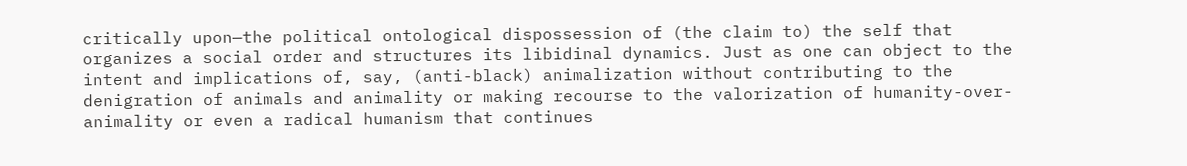critically upon—the political ontological dispossession of (the claim to) the self that organizes a social order and structures its libidinal dynamics. Just as one can object to the intent and implications of, say, (anti-black) animalization without contributing to the denigration of animals and animality or making recourse to the valorization of humanity-over-animality or even a radical humanism that continues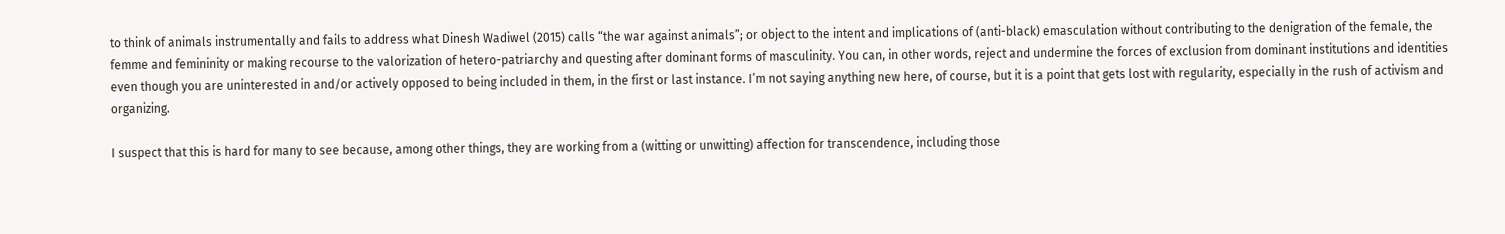to think of animals instrumentally and fails to address what Dinesh Wadiwel (2015) calls “the war against animals”; or object to the intent and implications of (anti-black) emasculation without contributing to the denigration of the female, the femme and femininity or making recourse to the valorization of hetero-patriarchy and questing after dominant forms of masculinity. You can, in other words, reject and undermine the forces of exclusion from dominant institutions and identities even though you are uninterested in and/or actively opposed to being included in them, in the first or last instance. I’m not saying anything new here, of course, but it is a point that gets lost with regularity, especially in the rush of activism and organizing.

I suspect that this is hard for many to see because, among other things, they are working from a (witting or unwitting) affection for transcendence, including those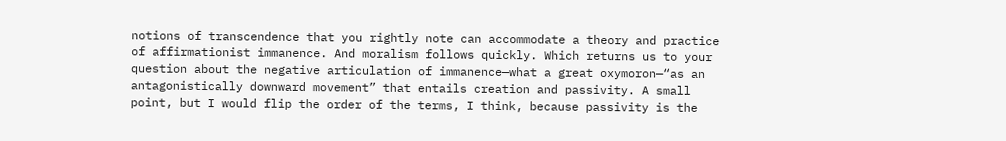notions of transcendence that you rightly note can accommodate a theory and practice of affirmationist immanence. And moralism follows quickly. Which returns us to your question about the negative articulation of immanence—what a great oxymoron—“as an antagonistically downward movement” that entails creation and passivity. A small point, but I would flip the order of the terms, I think, because passivity is the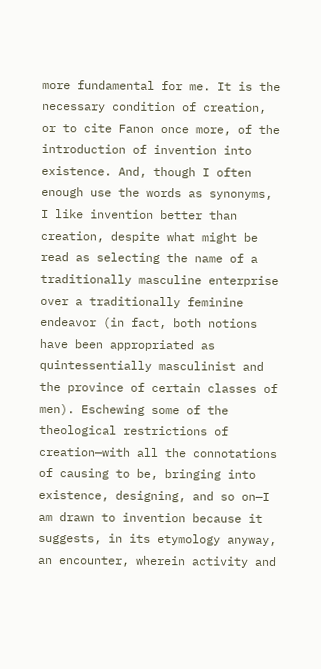more fundamental for me. It is the necessary condition of creation, or to cite Fanon once more, of the introduction of invention into existence. And, though I often enough use the words as synonyms, I like invention better than creation, despite what might be read as selecting the name of a traditionally masculine enterprise over a traditionally feminine endeavor (in fact, both notions have been appropriated as quintessentially masculinist and the province of certain classes of men). Eschewing some of the theological restrictions of creation—with all the connotations of causing to be, bringing into existence, designing, and so on—I am drawn to invention because it suggests, in its etymology anyway, an encounter, wherein activity and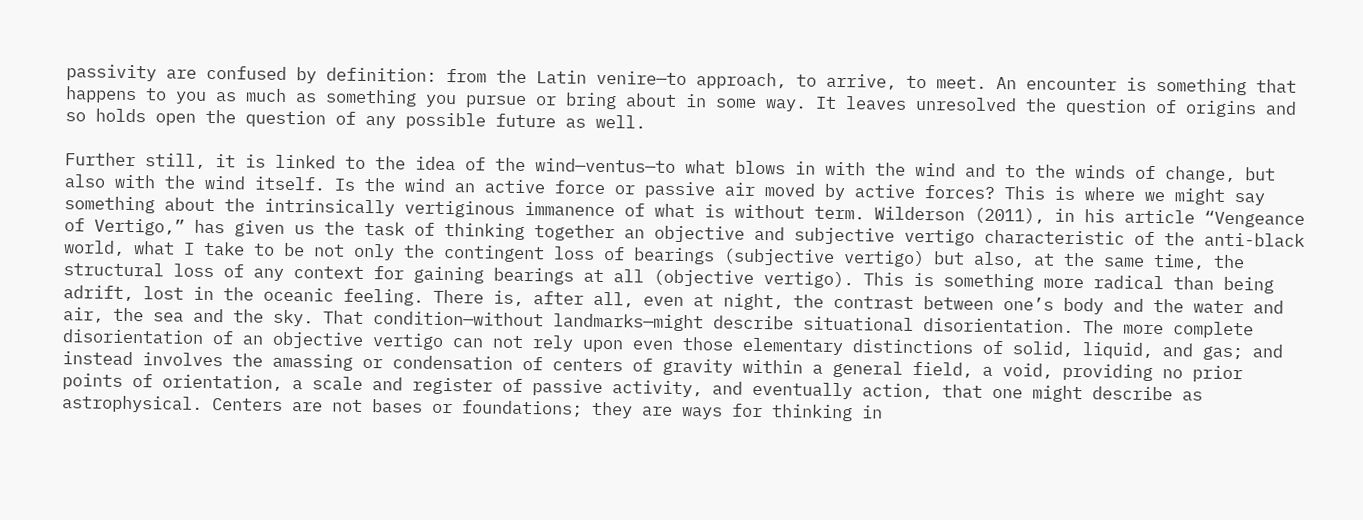passivity are confused by definition: from the Latin venire—to approach, to arrive, to meet. An encounter is something that happens to you as much as something you pursue or bring about in some way. It leaves unresolved the question of origins and so holds open the question of any possible future as well.

Further still, it is linked to the idea of the wind—ventus—to what blows in with the wind and to the winds of change, but also with the wind itself. Is the wind an active force or passive air moved by active forces? This is where we might say something about the intrinsically vertiginous immanence of what is without term. Wilderson (2011), in his article “Vengeance of Vertigo,” has given us the task of thinking together an objective and subjective vertigo characteristic of the anti-black world, what I take to be not only the contingent loss of bearings (subjective vertigo) but also, at the same time, the structural loss of any context for gaining bearings at all (objective vertigo). This is something more radical than being adrift, lost in the oceanic feeling. There is, after all, even at night, the contrast between one’s body and the water and air, the sea and the sky. That condition—without landmarks—might describe situational disorientation. The more complete disorientation of an objective vertigo can not rely upon even those elementary distinctions of solid, liquid, and gas; and instead involves the amassing or condensation of centers of gravity within a general field, a void, providing no prior points of orientation, a scale and register of passive activity, and eventually action, that one might describe as astrophysical. Centers are not bases or foundations; they are ways for thinking in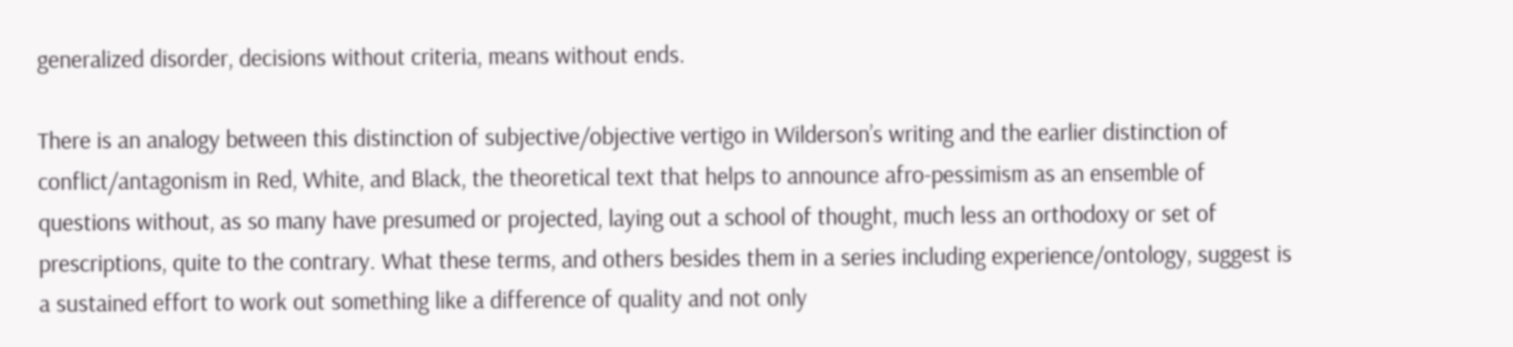generalized disorder, decisions without criteria, means without ends.

There is an analogy between this distinction of subjective/objective vertigo in Wilderson’s writing and the earlier distinction of conflict/antagonism in Red, White, and Black, the theoretical text that helps to announce afro-pessimism as an ensemble of questions without, as so many have presumed or projected, laying out a school of thought, much less an orthodoxy or set of prescriptions, quite to the contrary. What these terms, and others besides them in a series including experience/ontology, suggest is a sustained effort to work out something like a difference of quality and not only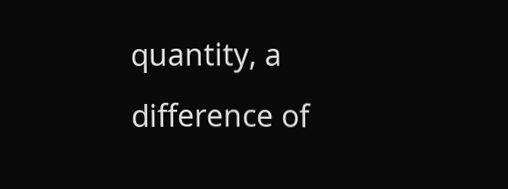quantity, a difference of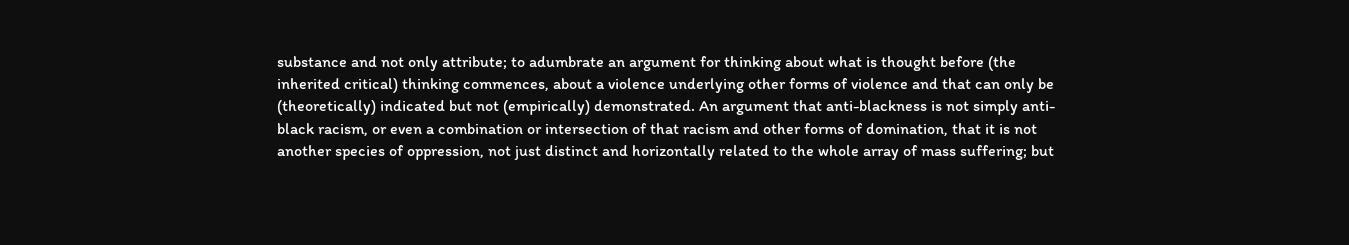substance and not only attribute; to adumbrate an argument for thinking about what is thought before (the inherited critical) thinking commences, about a violence underlying other forms of violence and that can only be (theoretically) indicated but not (empirically) demonstrated. An argument that anti-blackness is not simply anti-black racism, or even a combination or intersection of that racism and other forms of domination, that it is not another species of oppression, not just distinct and horizontally related to the whole array of mass suffering; but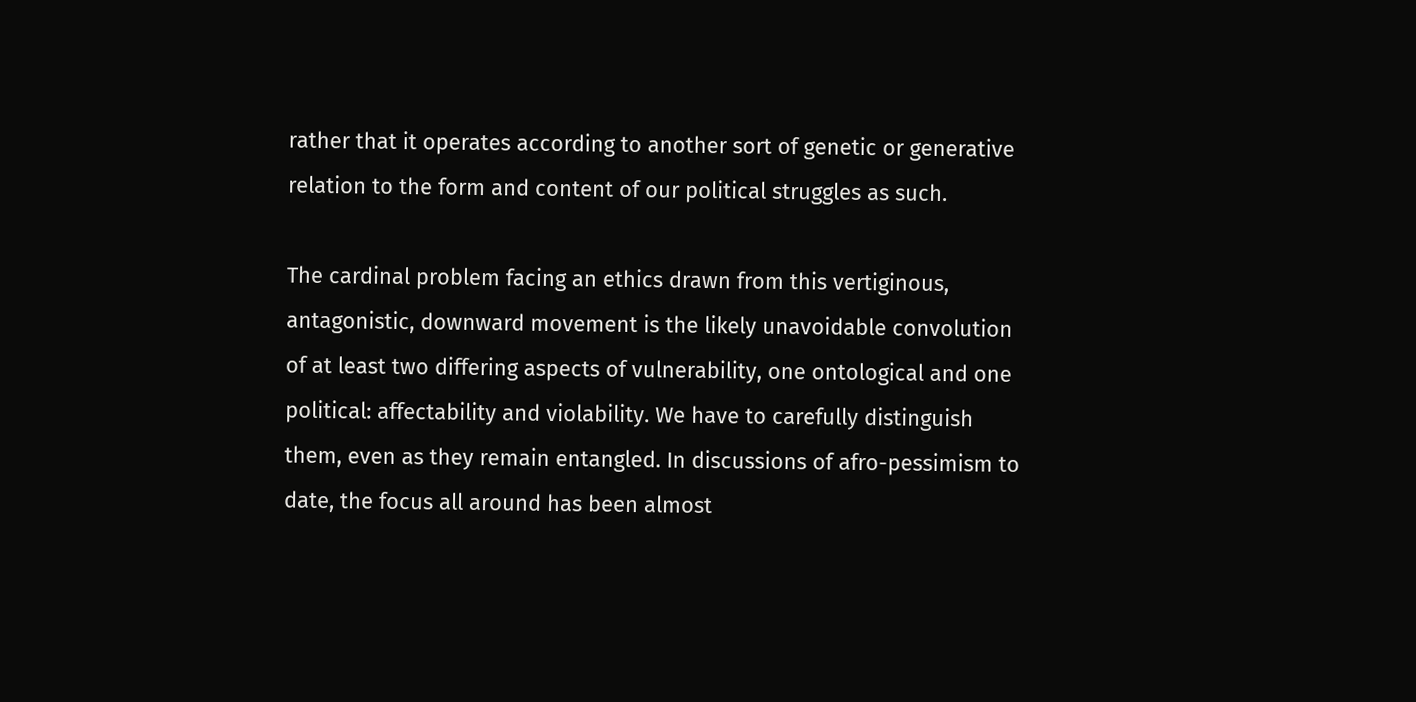rather that it operates according to another sort of genetic or generative relation to the form and content of our political struggles as such.

The cardinal problem facing an ethics drawn from this vertiginous, antagonistic, downward movement is the likely unavoidable convolution of at least two differing aspects of vulnerability, one ontological and one political: affectability and violability. We have to carefully distinguish them, even as they remain entangled. In discussions of afro-pessimism to date, the focus all around has been almost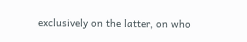exclusively on the latter, on who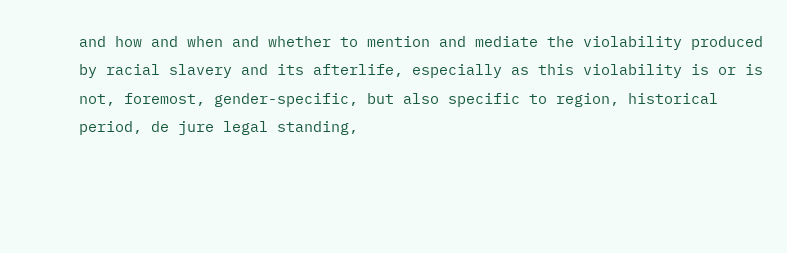and how and when and whether to mention and mediate the violability produced by racial slavery and its afterlife, especially as this violability is or is not, foremost, gender-specific, but also specific to region, historical period, de jure legal standing,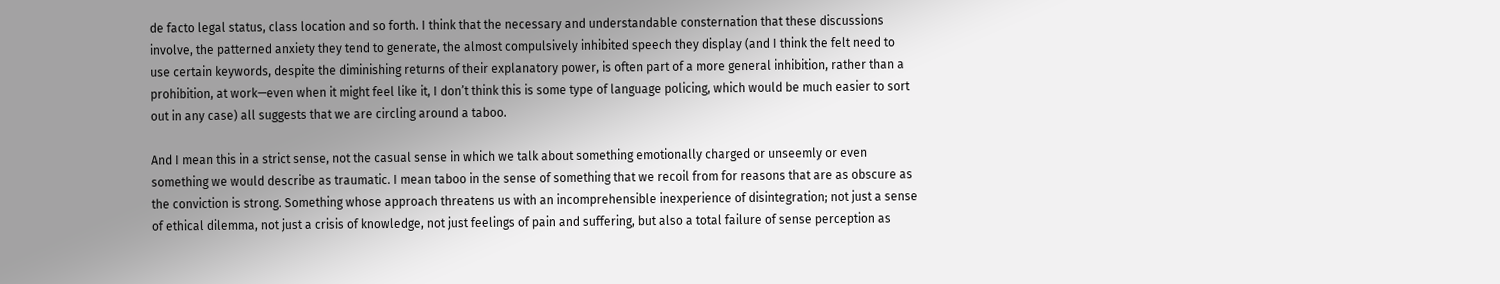de facto legal status, class location and so forth. I think that the necessary and understandable consternation that these discussions involve, the patterned anxiety they tend to generate, the almost compulsively inhibited speech they display (and I think the felt need to use certain keywords, despite the diminishing returns of their explanatory power, is often part of a more general inhibition, rather than a prohibition, at work—even when it might feel like it, I don’t think this is some type of language policing, which would be much easier to sort out in any case) all suggests that we are circling around a taboo.

And I mean this in a strict sense, not the casual sense in which we talk about something emotionally charged or unseemly or even something we would describe as traumatic. I mean taboo in the sense of something that we recoil from for reasons that are as obscure as the conviction is strong. Something whose approach threatens us with an incomprehensible inexperience of disintegration; not just a sense of ethical dilemma, not just a crisis of knowledge, not just feelings of pain and suffering, but also a total failure of sense perception as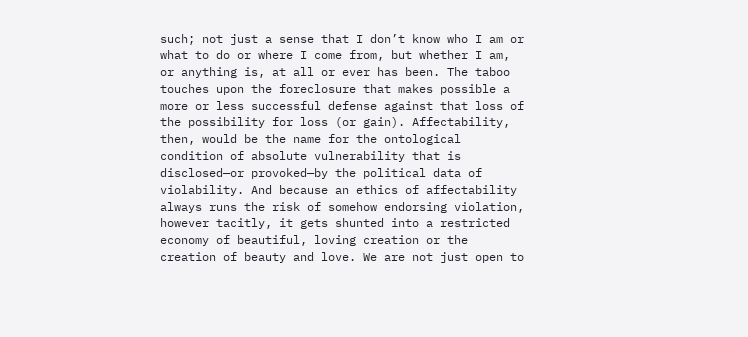such; not just a sense that I don’t know who I am or what to do or where I come from, but whether I am, or anything is, at all or ever has been. The taboo touches upon the foreclosure that makes possible a more or less successful defense against that loss of the possibility for loss (or gain). Affectability, then, would be the name for the ontological condition of absolute vulnerability that is disclosed—or provoked—by the political data of violability. And because an ethics of affectability always runs the risk of somehow endorsing violation, however tacitly, it gets shunted into a restricted economy of beautiful, loving creation or the creation of beauty and love. We are not just open to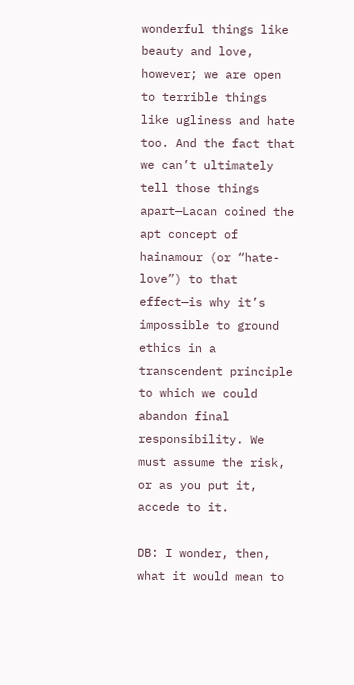wonderful things like beauty and love, however; we are open to terrible things like ugliness and hate too. And the fact that we can’t ultimately tell those things apart—Lacan coined the apt concept of hainamour (or “hate-love”) to that effect—is why it’s impossible to ground ethics in a transcendent principle to which we could abandon final responsibility. We must assume the risk, or as you put it, accede to it.

DB: I wonder, then, what it would mean to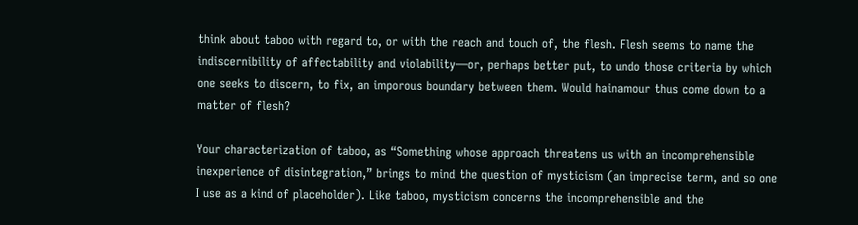think about taboo with regard to, or with the reach and touch of, the flesh. Flesh seems to name the indiscernibility of affectability and violability—or, perhaps better put, to undo those criteria by which one seeks to discern, to fix, an imporous boundary between them. Would hainamour thus come down to a matter of flesh?

Your characterization of taboo, as “Something whose approach threatens us with an incomprehensible inexperience of disintegration,” brings to mind the question of mysticism (an imprecise term, and so one I use as a kind of placeholder). Like taboo, mysticism concerns the incomprehensible and the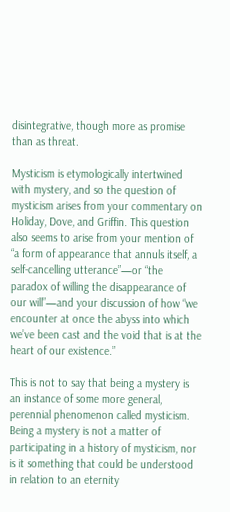disintegrative, though more as promise than as threat.

Mysticism is etymologically intertwined with mystery, and so the question of mysticism arises from your commentary on Holiday, Dove, and Griffin. This question also seems to arise from your mention of “a form of appearance that annuls itself, a self-cancelling utterance”—or “the paradox of willing the disappearance of our will”—and your discussion of how “we encounter at once the abyss into which we’ve been cast and the void that is at the heart of our existence.”

This is not to say that being a mystery is an instance of some more general, perennial phenomenon called mysticism. Being a mystery is not a matter of participating in a history of mysticism, nor is it something that could be understood in relation to an eternity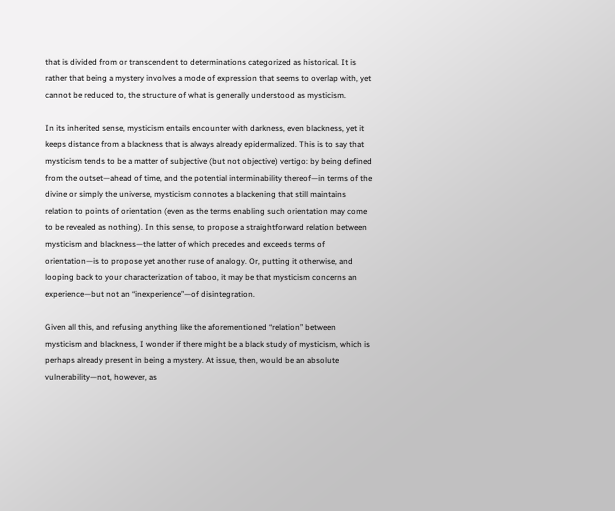that is divided from or transcendent to determinations categorized as historical. It is rather that being a mystery involves a mode of expression that seems to overlap with, yet cannot be reduced to, the structure of what is generally understood as mysticism.

In its inherited sense, mysticism entails encounter with darkness, even blackness, yet it keeps distance from a blackness that is always already epidermalized. This is to say that mysticism tends to be a matter of subjective (but not objective) vertigo: by being defined from the outset—ahead of time, and the potential interminability thereof—in terms of the divine or simply the universe, mysticism connotes a blackening that still maintains relation to points of orientation (even as the terms enabling such orientation may come to be revealed as nothing). In this sense, to propose a straightforward relation between mysticism and blackness—the latter of which precedes and exceeds terms of orientation—is to propose yet another ruse of analogy. Or, putting it otherwise, and looping back to your characterization of taboo, it may be that mysticism concerns an experience—but not an “inexperience”—of disintegration.

Given all this, and refusing anything like the aforementioned “relation” between mysticism and blackness, I wonder if there might be a black study of mysticism, which is perhaps already present in being a mystery. At issue, then, would be an absolute vulnerability—not, however, as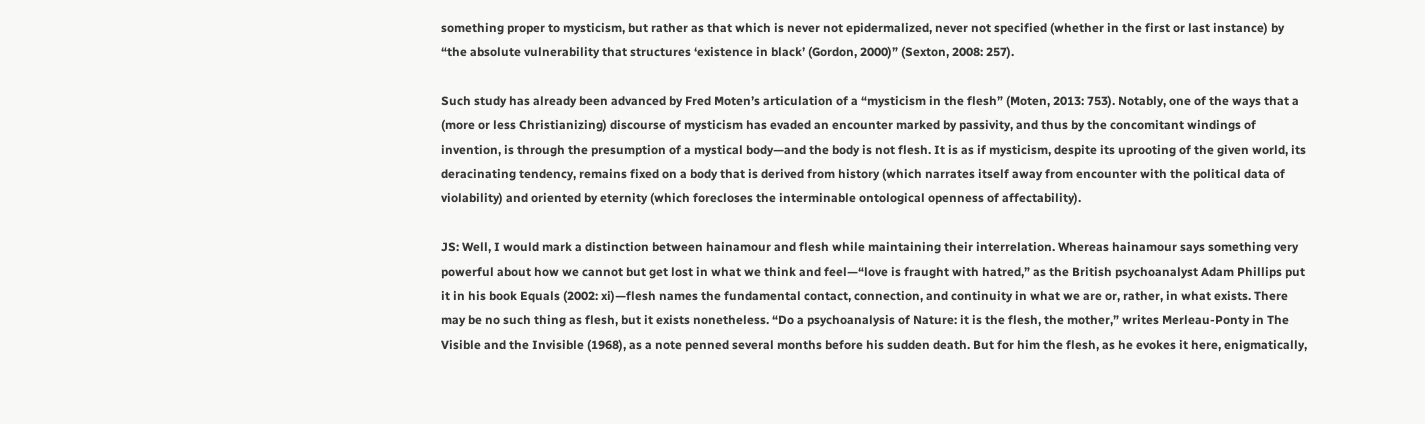something proper to mysticism, but rather as that which is never not epidermalized, never not specified (whether in the first or last instance) by “the absolute vulnerability that structures ‘existence in black’ (Gordon, 2000)” (Sexton, 2008: 257).

Such study has already been advanced by Fred Moten’s articulation of a “mysticism in the flesh” (Moten, 2013: 753). Notably, one of the ways that a (more or less Christianizing) discourse of mysticism has evaded an encounter marked by passivity, and thus by the concomitant windings of invention, is through the presumption of a mystical body—and the body is not flesh. It is as if mysticism, despite its uprooting of the given world, its deracinating tendency, remains fixed on a body that is derived from history (which narrates itself away from encounter with the political data of violability) and oriented by eternity (which forecloses the interminable ontological openness of affectability).

JS: Well, I would mark a distinction between hainamour and flesh while maintaining their interrelation. Whereas hainamour says something very powerful about how we cannot but get lost in what we think and feel—“love is fraught with hatred,” as the British psychoanalyst Adam Phillips put it in his book Equals (2002: xi)—flesh names the fundamental contact, connection, and continuity in what we are or, rather, in what exists. There may be no such thing as flesh, but it exists nonetheless. “Do a psychoanalysis of Nature: it is the flesh, the mother,” writes Merleau-Ponty in The Visible and the Invisible (1968), as a note penned several months before his sudden death. But for him the flesh, as he evokes it here, enigmatically,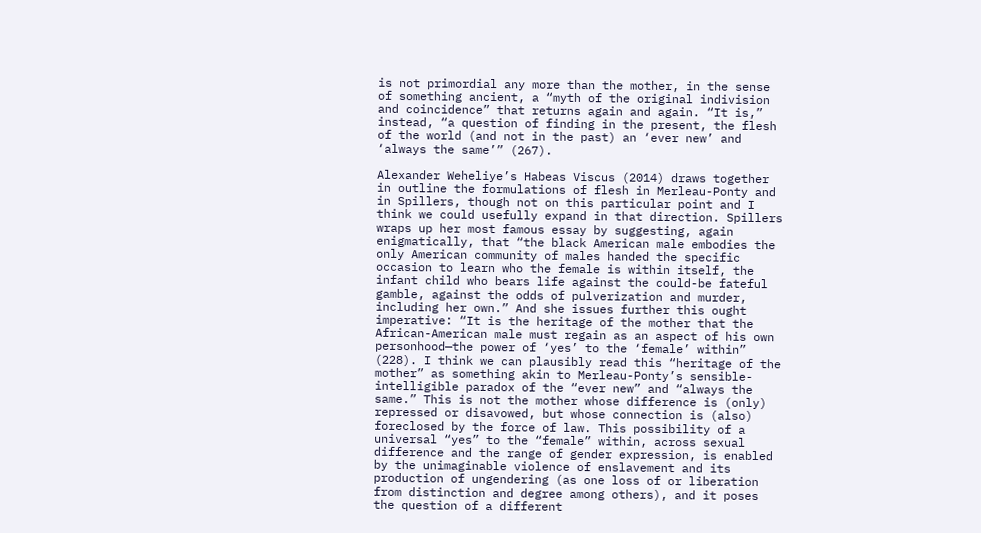is not primordial any more than the mother, in the sense of something ancient, a “myth of the original indivision and coincidence” that returns again and again. “It is,” instead, “a question of finding in the present, the flesh of the world (and not in the past) an ‘ever new’ and ‘always the same’” (267).

Alexander Weheliye’s Habeas Viscus (2014) draws together in outline the formulations of flesh in Merleau-Ponty and in Spillers, though not on this particular point and I think we could usefully expand in that direction. Spillers wraps up her most famous essay by suggesting, again enigmatically, that “the black American male embodies the only American community of males handed the specific occasion to learn who the female is within itself, the infant child who bears life against the could-be fateful gamble, against the odds of pulverization and murder, including her own.” And she issues further this ought imperative: “It is the heritage of the mother that the African-American male must regain as an aspect of his own personhood—the power of ‘yes’ to the ‘female’ within” (228). I think we can plausibly read this “heritage of the mother” as something akin to Merleau-Ponty’s sensible-intelligible paradox of the “ever new” and “always the same.” This is not the mother whose difference is (only) repressed or disavowed, but whose connection is (also) foreclosed by the force of law. This possibility of a universal “yes” to the “female” within, across sexual difference and the range of gender expression, is enabled by the unimaginable violence of enslavement and its production of ungendering (as one loss of or liberation from distinction and degree among others), and it poses the question of a different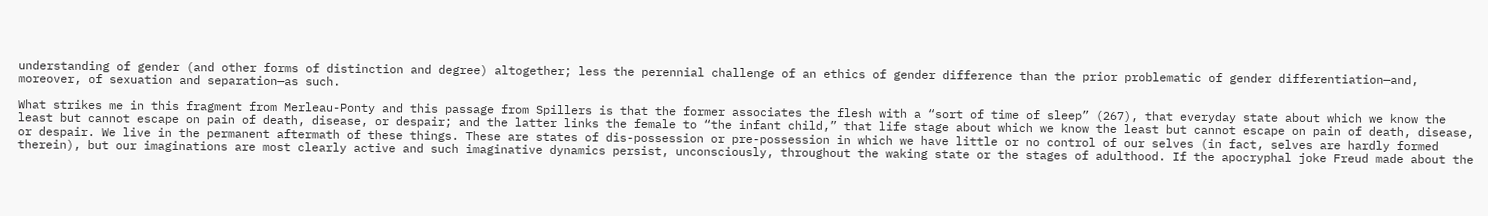understanding of gender (and other forms of distinction and degree) altogether; less the perennial challenge of an ethics of gender difference than the prior problematic of gender differentiation—and, moreover, of sexuation and separation—as such.

What strikes me in this fragment from Merleau-Ponty and this passage from Spillers is that the former associates the flesh with a “sort of time of sleep” (267), that everyday state about which we know the least but cannot escape on pain of death, disease, or despair; and the latter links the female to “the infant child,” that life stage about which we know the least but cannot escape on pain of death, disease, or despair. We live in the permanent aftermath of these things. These are states of dis-possession or pre-possession in which we have little or no control of our selves (in fact, selves are hardly formed therein), but our imaginations are most clearly active and such imaginative dynamics persist, unconsciously, throughout the waking state or the stages of adulthood. If the apocryphal joke Freud made about the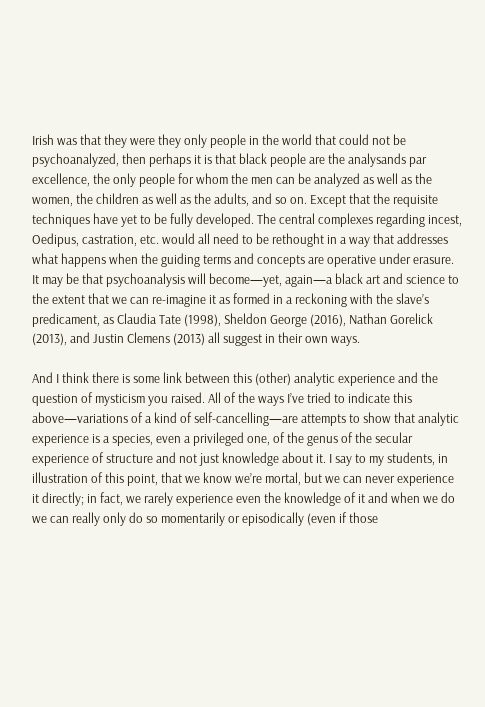Irish was that they were they only people in the world that could not be psychoanalyzed, then perhaps it is that black people are the analysands par excellence, the only people for whom the men can be analyzed as well as the women, the children as well as the adults, and so on. Except that the requisite techniques have yet to be fully developed. The central complexes regarding incest, Oedipus, castration, etc. would all need to be rethought in a way that addresses what happens when the guiding terms and concepts are operative under erasure. It may be that psychoanalysis will become—yet, again—a black art and science to the extent that we can re-imagine it as formed in a reckoning with the slave’s predicament, as Claudia Tate (1998), Sheldon George (2016), Nathan Gorelick (2013), and Justin Clemens (2013) all suggest in their own ways.

And I think there is some link between this (other) analytic experience and the question of mysticism you raised. All of the ways I’ve tried to indicate this above—variations of a kind of self-cancelling—are attempts to show that analytic experience is a species, even a privileged one, of the genus of the secular experience of structure and not just knowledge about it. I say to my students, in illustration of this point, that we know we’re mortal, but we can never experience it directly; in fact, we rarely experience even the knowledge of it and when we do we can really only do so momentarily or episodically (even if those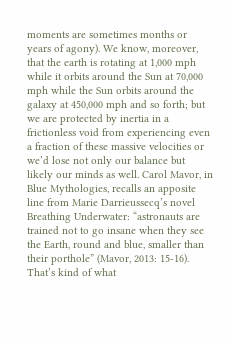moments are sometimes months or years of agony). We know, moreover, that the earth is rotating at 1,000 mph while it orbits around the Sun at 70,000 mph while the Sun orbits around the galaxy at 450,000 mph and so forth; but we are protected by inertia in a frictionless void from experiencing even a fraction of these massive velocities or we’d lose not only our balance but likely our minds as well. Carol Mavor, in Blue Mythologies, recalls an apposite line from Marie Darrieussecq’s novel Breathing Underwater: “astronauts are trained not to go insane when they see the Earth, round and blue, smaller than their porthole” (Mavor, 2013: 15-16). That’s kind of what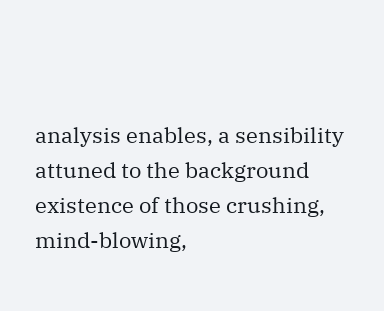analysis enables, a sensibility attuned to the background existence of those crushing, mind-blowing,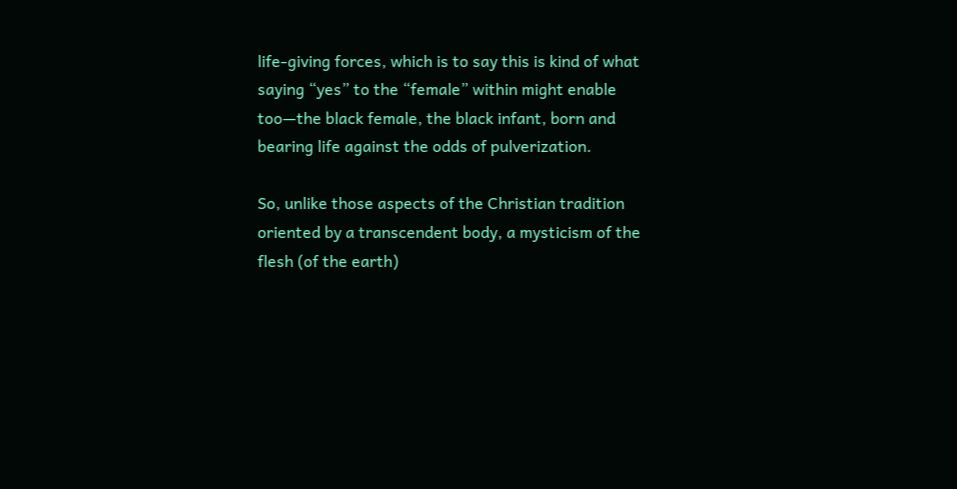life-giving forces, which is to say this is kind of what saying “yes” to the “female” within might enable too—the black female, the black infant, born and bearing life against the odds of pulverization.

So, unlike those aspects of the Christian tradition oriented by a transcendent body, a mysticism of the flesh (of the earth)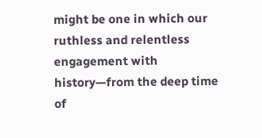might be one in which our ruthless and relentless engagement with history—from the deep time of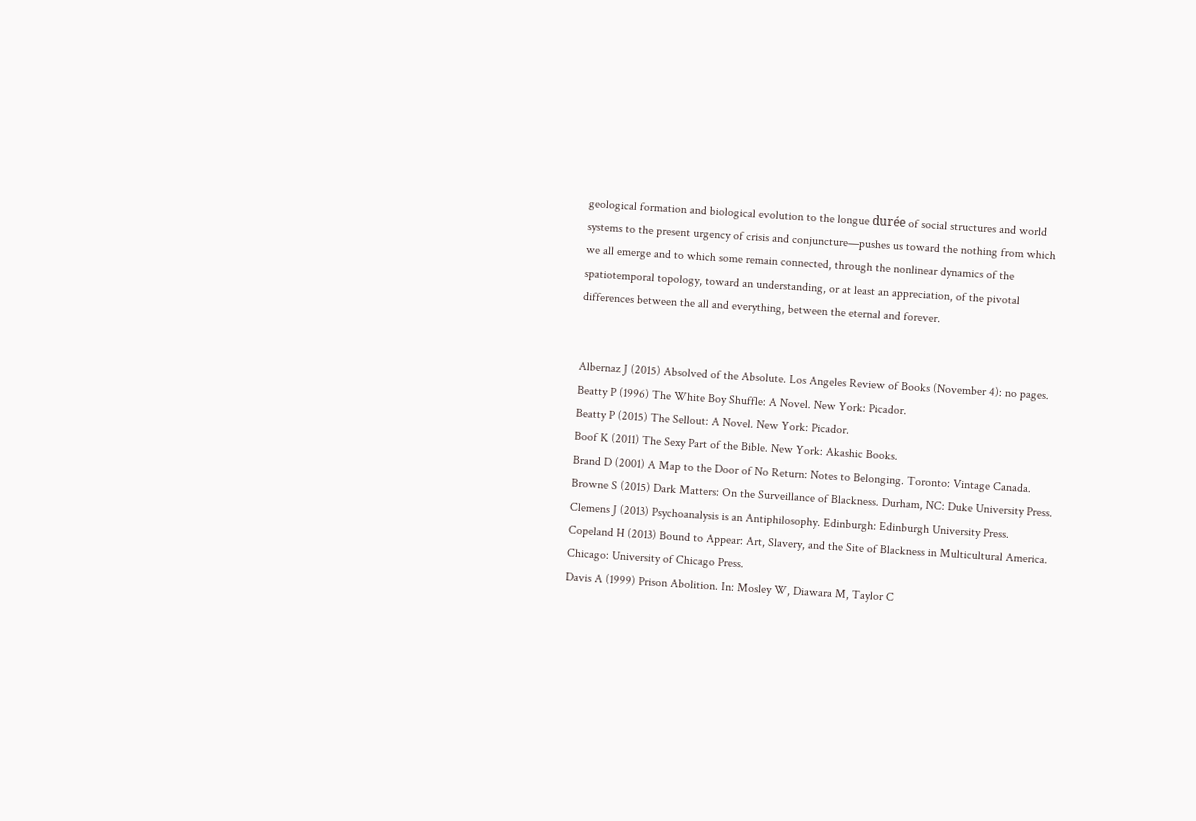geological formation and biological evolution to the longue durée of social structures and world systems to the present urgency of crisis and conjuncture—pushes us toward the nothing from which we all emerge and to which some remain connected, through the nonlinear dynamics of the spatiotemporal topology, toward an understanding, or at least an appreciation, of the pivotal differences between the all and everything, between the eternal and forever.


Albernaz J (2015) Absolved of the Absolute. Los Angeles Review of Books (November 4): no pages.
Beatty P (1996) The White Boy Shuffle: A Novel. New York: Picador.
Beatty P (2015) The Sellout: A Novel. New York: Picador.
Boof K (2011) The Sexy Part of the Bible. New York: Akashic Books.
Brand D (2001) A Map to the Door of No Return: Notes to Belonging. Toronto: Vintage Canada.
Browne S (2015) Dark Matters: On the Surveillance of Blackness. Durham, NC: Duke University Press.
Clemens J (2013) Psychoanalysis is an Antiphilosophy. Edinburgh: Edinburgh University Press.
Copeland H (2013) Bound to Appear: Art, Slavery, and the Site of Blackness in Multicultural America. Chicago: University of Chicago Press.
Davis A (1999) Prison Abolition. In: Mosley W, Diawara M, Taylor C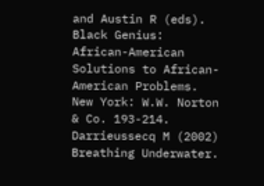and Austin R (eds). Black Genius: African-American Solutions to African-American Problems. New York: W.W. Norton & Co. 193-214.
Darrieussecq M (2002) Breathing Underwater.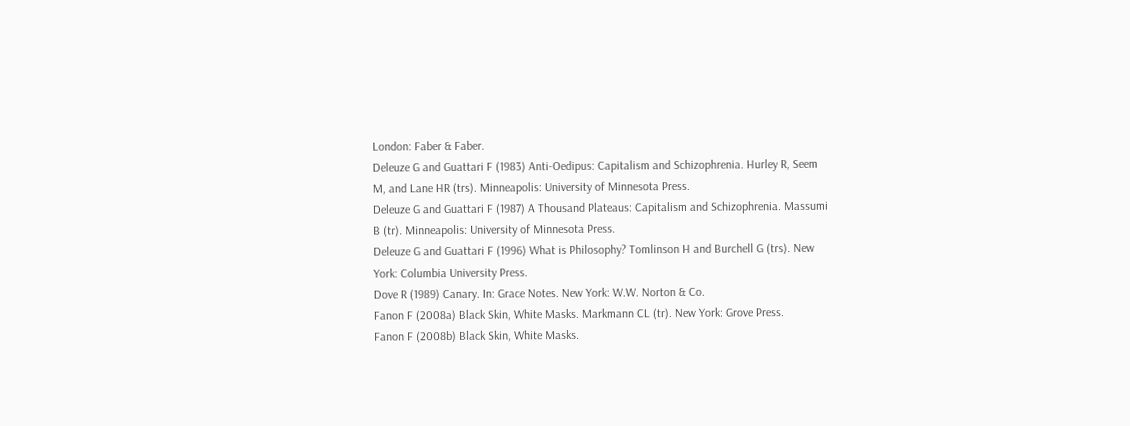London: Faber & Faber.
Deleuze G and Guattari F (1983) Anti-Oedipus: Capitalism and Schizophrenia. Hurley R, Seem M, and Lane HR (trs). Minneapolis: University of Minnesota Press.
Deleuze G and Guattari F (1987) A Thousand Plateaus: Capitalism and Schizophrenia. Massumi B (tr). Minneapolis: University of Minnesota Press.
Deleuze G and Guattari F (1996) What is Philosophy? Tomlinson H and Burchell G (trs). New York: Columbia University Press.
Dove R (1989) Canary. In: Grace Notes. New York: W.W. Norton & Co.
Fanon F (2008a) Black Skin, White Masks. Markmann CL (tr). New York: Grove Press.
Fanon F (2008b) Black Skin, White Masks.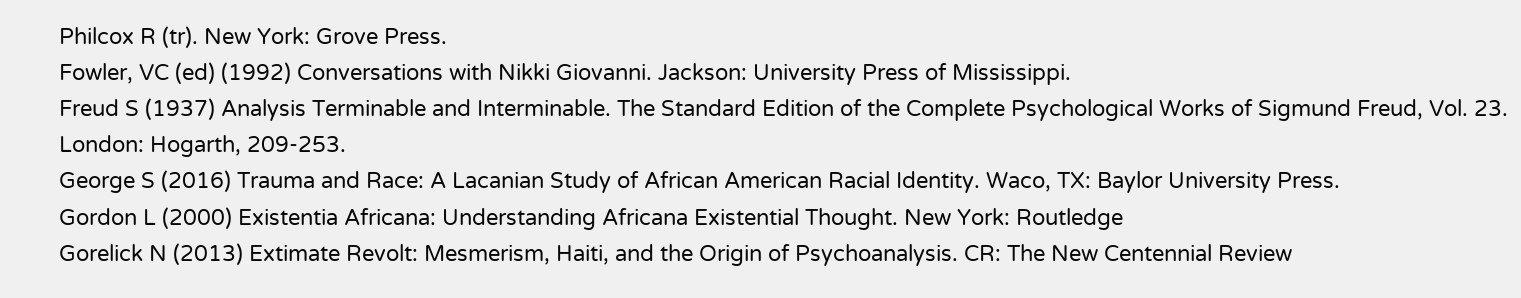Philcox R (tr). New York: Grove Press.
Fowler, VC (ed) (1992) Conversations with Nikki Giovanni. Jackson: University Press of Mississippi.
Freud S (1937) Analysis Terminable and Interminable. The Standard Edition of the Complete Psychological Works of Sigmund Freud, Vol. 23. London: Hogarth, 209-253.
George S (2016) Trauma and Race: A Lacanian Study of African American Racial Identity. Waco, TX: Baylor University Press.
Gordon L (2000) Existentia Africana: Understanding Africana Existential Thought. New York: Routledge
Gorelick N (2013) Extimate Revolt: Mesmerism, Haiti, and the Origin of Psychoanalysis. CR: The New Centennial Review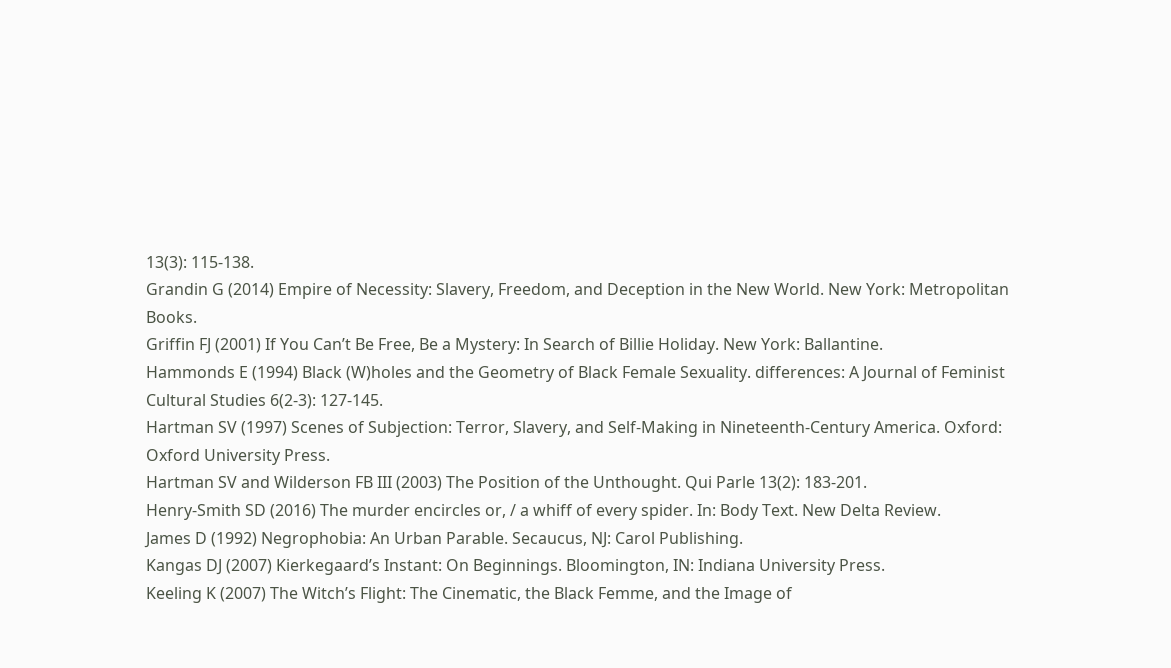13(3): 115-138.
Grandin G (2014) Empire of Necessity: Slavery, Freedom, and Deception in the New World. New York: Metropolitan Books.
Griffin FJ (2001) If You Can’t Be Free, Be a Mystery: In Search of Billie Holiday. New York: Ballantine.
Hammonds E (1994) Black (W)holes and the Geometry of Black Female Sexuality. differences: A Journal of Feminist Cultural Studies 6(2-3): 127-145.
Hartman SV (1997) Scenes of Subjection: Terror, Slavery, and Self-Making in Nineteenth-Century America. Oxford: Oxford University Press.
Hartman SV and Wilderson FB III (2003) The Position of the Unthought. Qui Parle 13(2): 183-201.
Henry-Smith SD (2016) The murder encircles or, / a whiff of every spider. In: Body Text. New Delta Review.
James D (1992) Negrophobia: An Urban Parable. Secaucus, NJ: Carol Publishing.
Kangas DJ (2007) Kierkegaard’s Instant: On Beginnings. Bloomington, IN: Indiana University Press.
Keeling K (2007) The Witch’s Flight: The Cinematic, the Black Femme, and the Image of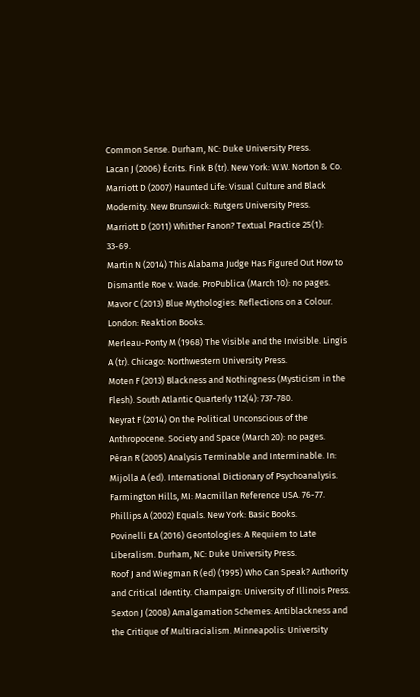Common Sense. Durham, NC: Duke University Press.
Lacan J (2006) Écrits. Fink B (tr). New York: W.W. Norton & Co.
Marriott D (2007) Haunted Life: Visual Culture and Black Modernity. New Brunswick: Rutgers University Press.
Marriott D (2011) Whither Fanon? Textual Practice 25(1): 33-69.
Martin N (2014) This Alabama Judge Has Figured Out How to Dismantle Roe v. Wade. ProPublica (March 10): no pages.
Mavor C (2013) Blue Mythologies: Reflections on a Colour. London: Reaktion Books.
Merleau-Ponty M (1968) The Visible and the Invisible. Lingis A (tr). Chicago: Northwestern University Press.
Moten F (2013) Blackness and Nothingness (Mysticism in the Flesh). South Atlantic Quarterly 112(4): 737-780.
Neyrat F (2014) On the Political Unconscious of the Anthropocene. Society and Space (March 20): no pages.
Péran R (2005) Analysis Terminable and Interminable. In: Mijolla A (ed). International Dictionary of Psychoanalysis. Farmington Hills, MI: Macmillan Reference USA. 76-77.
Phillips A (2002) Equals. New York: Basic Books.
Povinelli EA (2016) Geontologies: A Requiem to Late Liberalism. Durham, NC: Duke University Press.
Roof J and Wiegman R (ed) (1995) Who Can Speak? Authority and Critical Identity. Champaign: University of Illinois Press.
Sexton J (2008) Amalgamation Schemes: Antiblackness and the Critique of Multiracialism. Minneapolis: University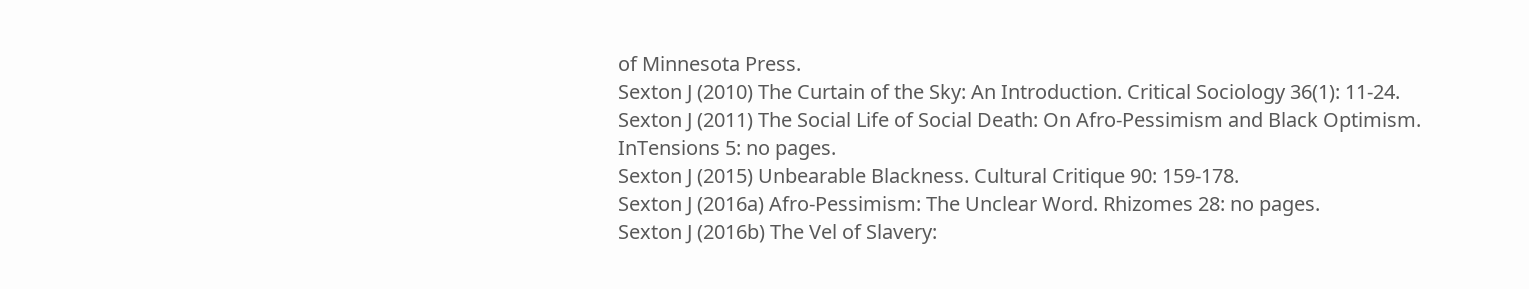of Minnesota Press.
Sexton J (2010) The Curtain of the Sky: An Introduction. Critical Sociology 36(1): 11-24.
Sexton J (2011) The Social Life of Social Death: On Afro-Pessimism and Black Optimism. InTensions 5: no pages.
Sexton J (2015) Unbearable Blackness. Cultural Critique 90: 159-178.
Sexton J (2016a) Afro-Pessimism: The Unclear Word. Rhizomes 28: no pages.
Sexton J (2016b) The Vel of Slavery: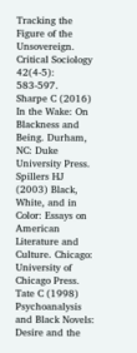Tracking the Figure of the Unsovereign. Critical Sociology 42(4-5): 583-597.
Sharpe C (2016) In the Wake: On Blackness and Being. Durham, NC: Duke University Press.
Spillers HJ (2003) Black, White, and in Color: Essays on American Literature and Culture. Chicago: University of Chicago Press.
Tate C (1998) Psychoanalysis and Black Novels: Desire and the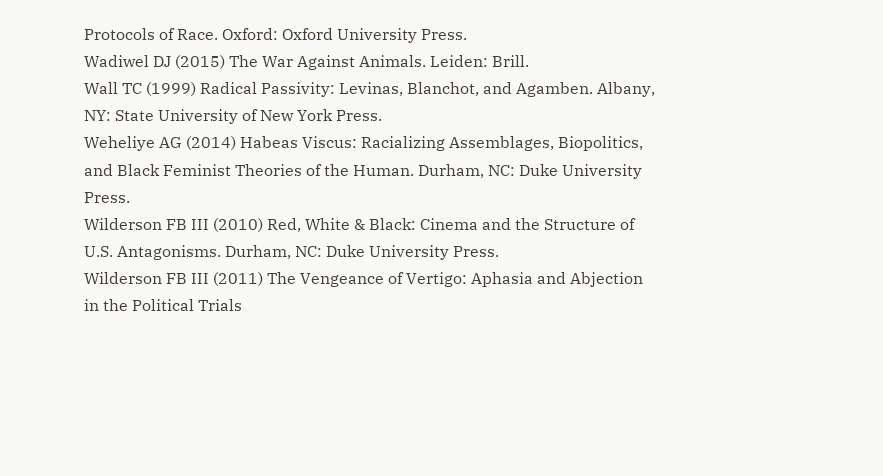Protocols of Race. Oxford: Oxford University Press.
Wadiwel DJ (2015) The War Against Animals. Leiden: Brill.
Wall TC (1999) Radical Passivity: Levinas, Blanchot, and Agamben. Albany, NY: State University of New York Press.
Weheliye AG (2014) Habeas Viscus: Racializing Assemblages, Biopolitics, and Black Feminist Theories of the Human. Durham, NC: Duke University Press.
Wilderson FB III (2010) Red, White & Black: Cinema and the Structure of U.S. Antagonisms. Durham, NC: Duke University Press.
Wilderson FB III (2011) The Vengeance of Vertigo: Aphasia and Abjection in the Political Trials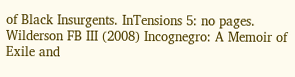of Black Insurgents. InTensions 5: no pages.
Wilderson FB III (2008) Incognegro: A Memoir of Exile and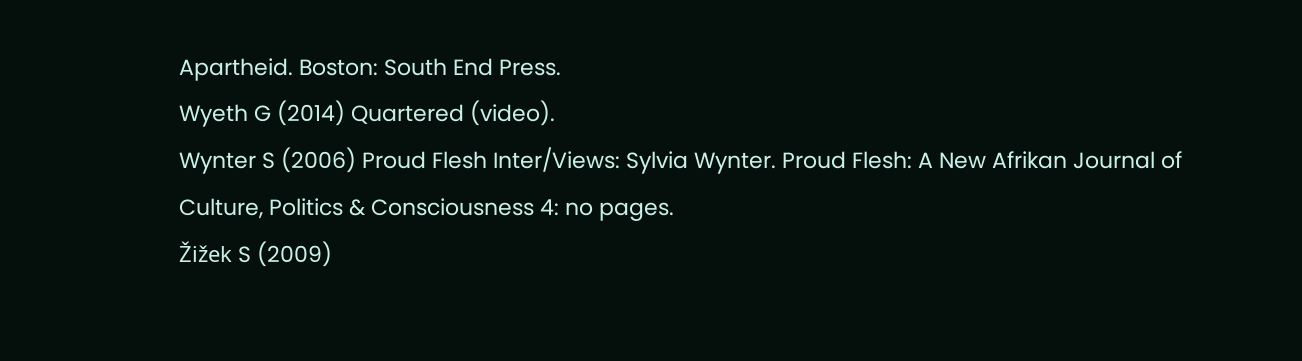Apartheid. Boston: South End Press.
Wyeth G (2014) Quartered (video).
Wynter S (2006) Proud Flesh Inter/Views: Sylvia Wynter. Proud Flesh: A New Afrikan Journal of Culture, Politics & Consciousness 4: no pages.
Žižek S (2009)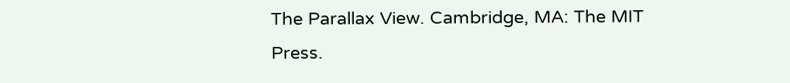The Parallax View. Cambridge, MA: The MIT Press.